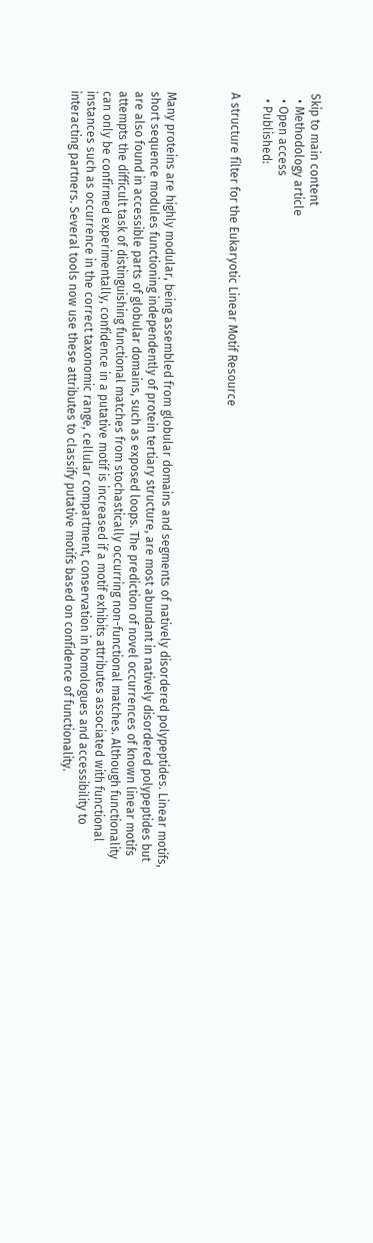Skip to main content
  • Methodology article
  • Open access
  • Published:

A structure filter for the Eukaryotic Linear Motif Resource



Many proteins are highly modular, being assembled from globular domains and segments of natively disordered polypeptides. Linear motifs, short sequence modules functioning independently of protein tertiary structure, are most abundant in natively disordered polypeptides but are also found in accessible parts of globular domains, such as exposed loops. The prediction of novel occurrences of known linear motifs attempts the difficult task of distinguishing functional matches from stochastically occurring non-functional matches. Although functionality can only be confirmed experimentally, confidence in a putative motif is increased if a motif exhibits attributes associated with functional instances such as occurrence in the correct taxonomic range, cellular compartment, conservation in homologues and accessibility to interacting partners. Several tools now use these attributes to classify putative motifs based on confidence of functionality.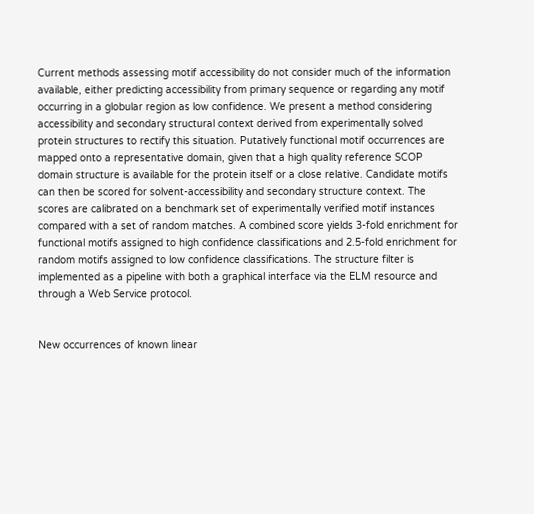Current methods assessing motif accessibility do not consider much of the information available, either predicting accessibility from primary sequence or regarding any motif occurring in a globular region as low confidence. We present a method considering accessibility and secondary structural context derived from experimentally solved protein structures to rectify this situation. Putatively functional motif occurrences are mapped onto a representative domain, given that a high quality reference SCOP domain structure is available for the protein itself or a close relative. Candidate motifs can then be scored for solvent-accessibility and secondary structure context. The scores are calibrated on a benchmark set of experimentally verified motif instances compared with a set of random matches. A combined score yields 3-fold enrichment for functional motifs assigned to high confidence classifications and 2.5-fold enrichment for random motifs assigned to low confidence classifications. The structure filter is implemented as a pipeline with both a graphical interface via the ELM resource and through a Web Service protocol.


New occurrences of known linear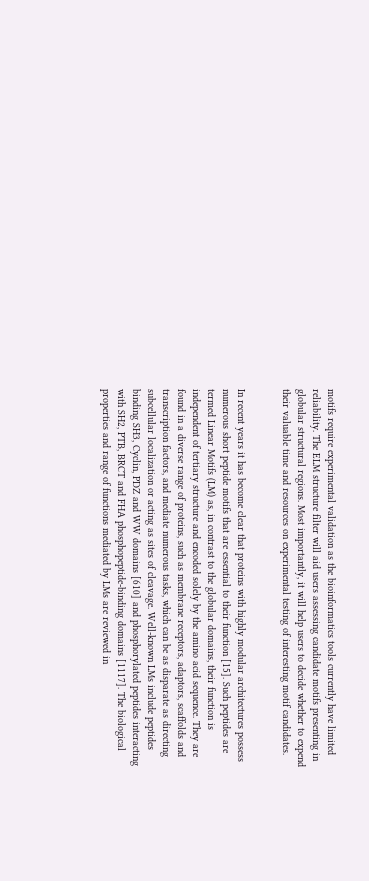motifs require experimental validation as the bioinformatics tools currently have limited reliability. The ELM structure filter will aid users assessing candidate motifs presenting in globular structural regions. Most importantly, it will help users to decide whether to expend their valuable time and resources on experimental testing of interesting motif candidates.


In recent years it has become clear that proteins with highly modular architectures possess numerous short peptide motifs that are essential to their function [15]. Such peptides are termed Linear Motifs (LM) as, in contrast to the globular domains, their function is independent of tertiary structure and encoded solely by the amino acid sequence. They are found in a diverse range of proteins, such as membrane receptors, adaptors, scaffolds and transcription factors, and mediate numerous tasks, which can be as disparate as directing subcellular localization or acting as sites of cleavage. Well-known LMs include peptides binding SH3, Cyclin, PDZ and WW domains [610] and phosphorylated peptides interacting with SH2, PTB, BRCT and FHA phosphopeptide-binding domains [1117]. The biological properties and range of functions mediated by LMs are reviewed in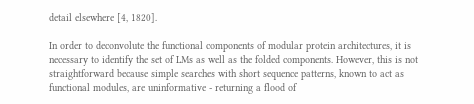detail elsewhere [4, 1820].

In order to deconvolute the functional components of modular protein architectures, it is necessary to identify the set of LMs as well as the folded components. However, this is not straightforward because simple searches with short sequence patterns, known to act as functional modules, are uninformative - returning a flood of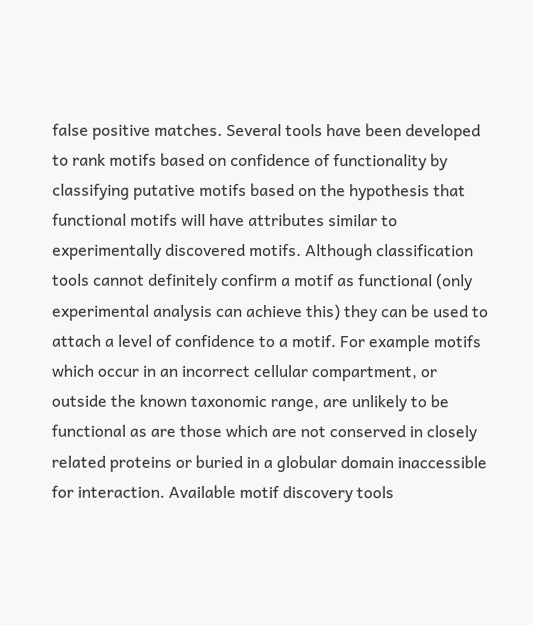false positive matches. Several tools have been developed to rank motifs based on confidence of functionality by classifying putative motifs based on the hypothesis that functional motifs will have attributes similar to experimentally discovered motifs. Although classification tools cannot definitely confirm a motif as functional (only experimental analysis can achieve this) they can be used to attach a level of confidence to a motif. For example motifs which occur in an incorrect cellular compartment, or outside the known taxonomic range, are unlikely to be functional as are those which are not conserved in closely related proteins or buried in a globular domain inaccessible for interaction. Available motif discovery tools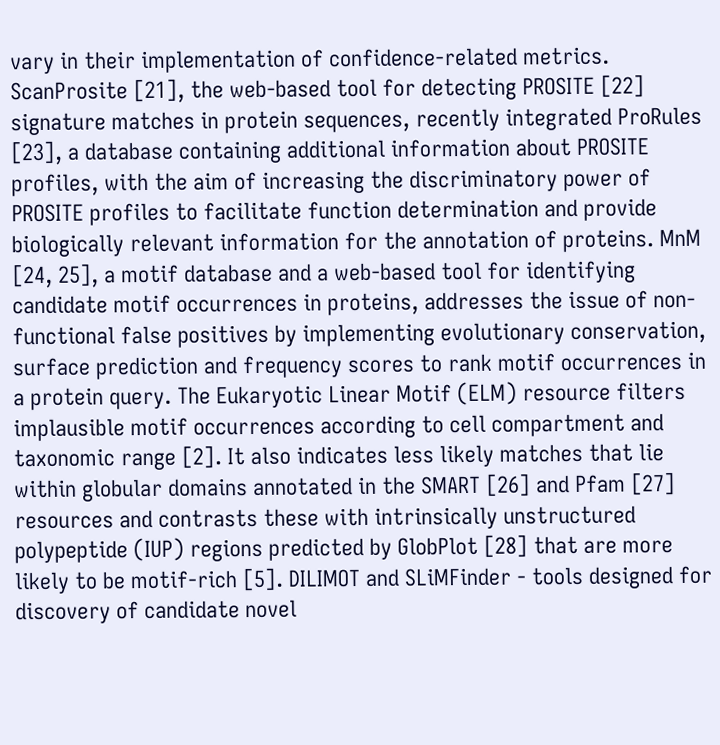vary in their implementation of confidence-related metrics. ScanProsite [21], the web-based tool for detecting PROSITE [22] signature matches in protein sequences, recently integrated ProRules [23], a database containing additional information about PROSITE profiles, with the aim of increasing the discriminatory power of PROSITE profiles to facilitate function determination and provide biologically relevant information for the annotation of proteins. MnM [24, 25], a motif database and a web-based tool for identifying candidate motif occurrences in proteins, addresses the issue of non-functional false positives by implementing evolutionary conservation, surface prediction and frequency scores to rank motif occurrences in a protein query. The Eukaryotic Linear Motif (ELM) resource filters implausible motif occurrences according to cell compartment and taxonomic range [2]. It also indicates less likely matches that lie within globular domains annotated in the SMART [26] and Pfam [27] resources and contrasts these with intrinsically unstructured polypeptide (IUP) regions predicted by GlobPlot [28] that are more likely to be motif-rich [5]. DILIMOT and SLiMFinder - tools designed for discovery of candidate novel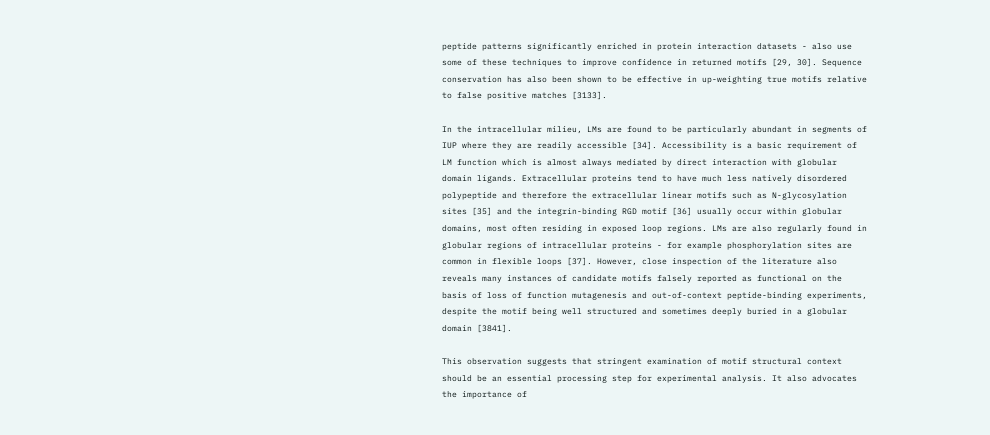peptide patterns significantly enriched in protein interaction datasets - also use some of these techniques to improve confidence in returned motifs [29, 30]. Sequence conservation has also been shown to be effective in up-weighting true motifs relative to false positive matches [3133].

In the intracellular milieu, LMs are found to be particularly abundant in segments of IUP where they are readily accessible [34]. Accessibility is a basic requirement of LM function which is almost always mediated by direct interaction with globular domain ligands. Extracellular proteins tend to have much less natively disordered polypeptide and therefore the extracellular linear motifs such as N-glycosylation sites [35] and the integrin-binding RGD motif [36] usually occur within globular domains, most often residing in exposed loop regions. LMs are also regularly found in globular regions of intracellular proteins - for example phosphorylation sites are common in flexible loops [37]. However, close inspection of the literature also reveals many instances of candidate motifs falsely reported as functional on the basis of loss of function mutagenesis and out-of-context peptide-binding experiments, despite the motif being well structured and sometimes deeply buried in a globular domain [3841].

This observation suggests that stringent examination of motif structural context should be an essential processing step for experimental analysis. It also advocates the importance of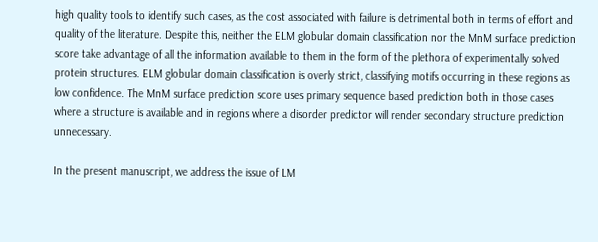high quality tools to identify such cases, as the cost associated with failure is detrimental both in terms of effort and quality of the literature. Despite this, neither the ELM globular domain classification nor the MnM surface prediction score take advantage of all the information available to them in the form of the plethora of experimentally solved protein structures. ELM globular domain classification is overly strict, classifying motifs occurring in these regions as low confidence. The MnM surface prediction score uses primary sequence based prediction both in those cases where a structure is available and in regions where a disorder predictor will render secondary structure prediction unnecessary.

In the present manuscript, we address the issue of LM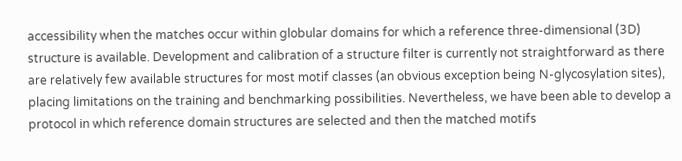accessibility when the matches occur within globular domains for which a reference three-dimensional (3D) structure is available. Development and calibration of a structure filter is currently not straightforward as there are relatively few available structures for most motif classes (an obvious exception being N-glycosylation sites), placing limitations on the training and benchmarking possibilities. Nevertheless, we have been able to develop a protocol in which reference domain structures are selected and then the matched motifs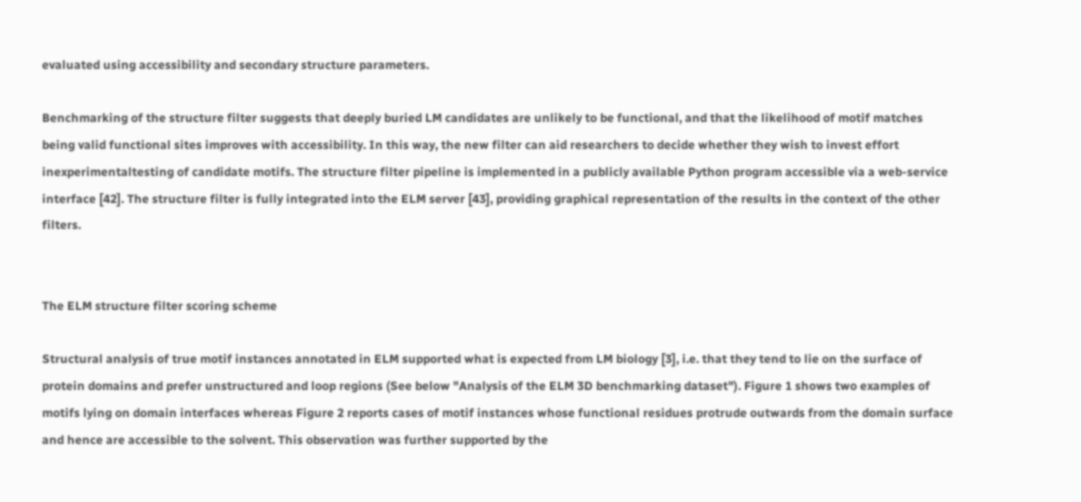evaluated using accessibility and secondary structure parameters.

Benchmarking of the structure filter suggests that deeply buried LM candidates are unlikely to be functional, and that the likelihood of motif matches being valid functional sites improves with accessibility. In this way, the new filter can aid researchers to decide whether they wish to invest effort inexperimentaltesting of candidate motifs. The structure filter pipeline is implemented in a publicly available Python program accessible via a web-service interface [42]. The structure filter is fully integrated into the ELM server [43], providing graphical representation of the results in the context of the other filters.


The ELM structure filter scoring scheme

Structural analysis of true motif instances annotated in ELM supported what is expected from LM biology [3], i.e. that they tend to lie on the surface of protein domains and prefer unstructured and loop regions (See below "Analysis of the ELM 3D benchmarking dataset"). Figure 1 shows two examples of motifs lying on domain interfaces whereas Figure 2 reports cases of motif instances whose functional residues protrude outwards from the domain surface and hence are accessible to the solvent. This observation was further supported by the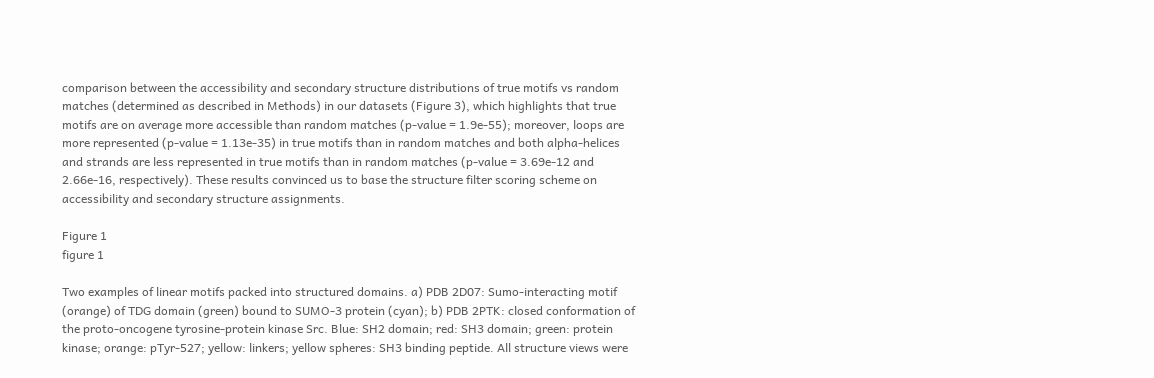comparison between the accessibility and secondary structure distributions of true motifs vs random matches (determined as described in Methods) in our datasets (Figure 3), which highlights that true motifs are on average more accessible than random matches (p-value = 1.9e-55); moreover, loops are more represented (p-value = 1.13e-35) in true motifs than in random matches and both alpha-helices and strands are less represented in true motifs than in random matches (p-value = 3.69e-12 and 2.66e-16, respectively). These results convinced us to base the structure filter scoring scheme on accessibility and secondary structure assignments.

Figure 1
figure 1

Two examples of linear motifs packed into structured domains. a) PDB 2D07: Sumo-interacting motif (orange) of TDG domain (green) bound to SUMO-3 protein (cyan); b) PDB 2PTK: closed conformation of the proto-oncogene tyrosine-protein kinase Src. Blue: SH2 domain; red: SH3 domain; green: protein kinase; orange: pTyr-527; yellow: linkers; yellow spheres: SH3 binding peptide. All structure views were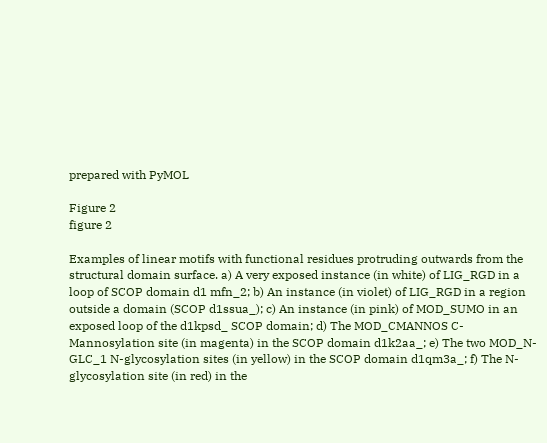prepared with PyMOL

Figure 2
figure 2

Examples of linear motifs with functional residues protruding outwards from the structural domain surface. a) A very exposed instance (in white) of LIG_RGD in a loop of SCOP domain d1 mfn_2; b) An instance (in violet) of LIG_RGD in a region outside a domain (SCOP d1ssua_); c) An instance (in pink) of MOD_SUMO in an exposed loop of the d1kpsd_ SCOP domain; d) The MOD_CMANNOS C-Mannosylation site (in magenta) in the SCOP domain d1k2aa_; e) The two MOD_N-GLC_1 N-glycosylation sites (in yellow) in the SCOP domain d1qm3a_; f) The N-glycosylation site (in red) in the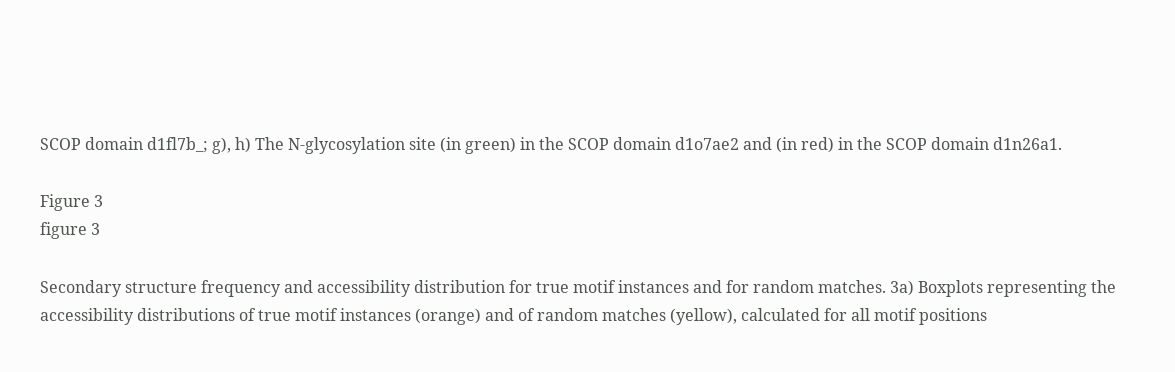SCOP domain d1fl7b_; g), h) The N-glycosylation site (in green) in the SCOP domain d1o7ae2 and (in red) in the SCOP domain d1n26a1.

Figure 3
figure 3

Secondary structure frequency and accessibility distribution for true motif instances and for random matches. 3a) Boxplots representing the accessibility distributions of true motif instances (orange) and of random matches (yellow), calculated for all motif positions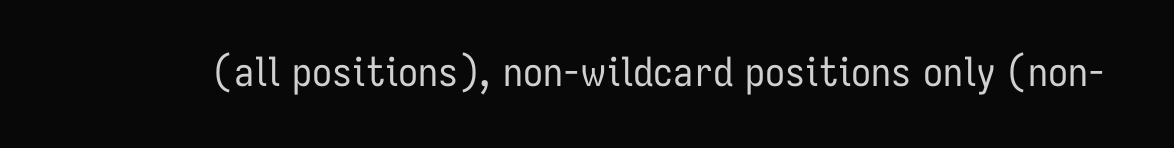(all positions), non-wildcard positions only (non-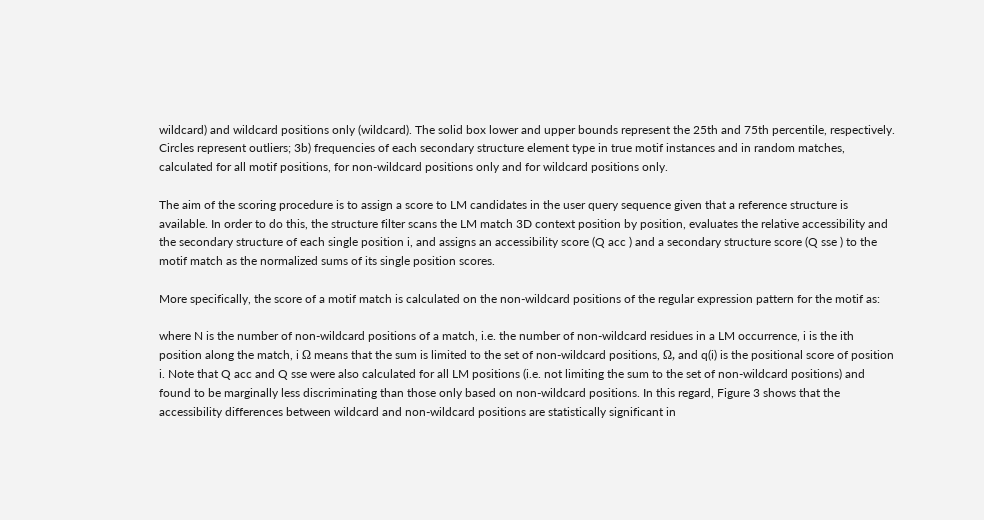wildcard) and wildcard positions only (wildcard). The solid box lower and upper bounds represent the 25th and 75th percentile, respectively. Circles represent outliers; 3b) frequencies of each secondary structure element type in true motif instances and in random matches, calculated for all motif positions, for non-wildcard positions only and for wildcard positions only.

The aim of the scoring procedure is to assign a score to LM candidates in the user query sequence given that a reference structure is available. In order to do this, the structure filter scans the LM match 3D context position by position, evaluates the relative accessibility and the secondary structure of each single position i, and assigns an accessibility score (Q acc ) and a secondary structure score (Q sse ) to the motif match as the normalized sums of its single position scores.

More specifically, the score of a motif match is calculated on the non-wildcard positions of the regular expression pattern for the motif as:

where N is the number of non-wildcard positions of a match, i.e. the number of non-wildcard residues in a LM occurrence, i is the ith position along the match, i Ω means that the sum is limited to the set of non-wildcard positions, Ω, and q(i) is the positional score of position i. Note that Q acc and Q sse were also calculated for all LM positions (i.e. not limiting the sum to the set of non-wildcard positions) and found to be marginally less discriminating than those only based on non-wildcard positions. In this regard, Figure 3 shows that the accessibility differences between wildcard and non-wildcard positions are statistically significant in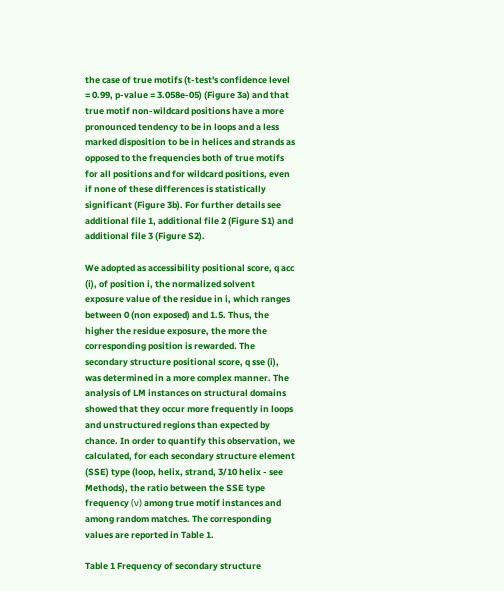the case of true motifs (t-test's confidence level = 0.99, p-value = 3.058e-05) (Figure 3a) and that true motif non-wildcard positions have a more pronounced tendency to be in loops and a less marked disposition to be in helices and strands as opposed to the frequencies both of true motifs for all positions and for wildcard positions, even if none of these differences is statistically significant (Figure 3b). For further details see additional file 1, additional file 2 (Figure S1) and additional file 3 (Figure S2).

We adopted as accessibility positional score, q acc (i), of position i, the normalized solvent exposure value of the residue in i, which ranges between 0 (non exposed) and 1.5. Thus, the higher the residue exposure, the more the corresponding position is rewarded. The secondary structure positional score, q sse (i), was determined in a more complex manner. The analysis of LM instances on structural domains showed that they occur more frequently in loops and unstructured regions than expected by chance. In order to quantify this observation, we calculated, for each secondary structure element (SSE) type (loop, helix, strand, 3/10 helix - see Methods), the ratio between the SSE type frequency (ν) among true motif instances and among random matches. The corresponding values are reported in Table 1.

Table 1 Frequency of secondary structure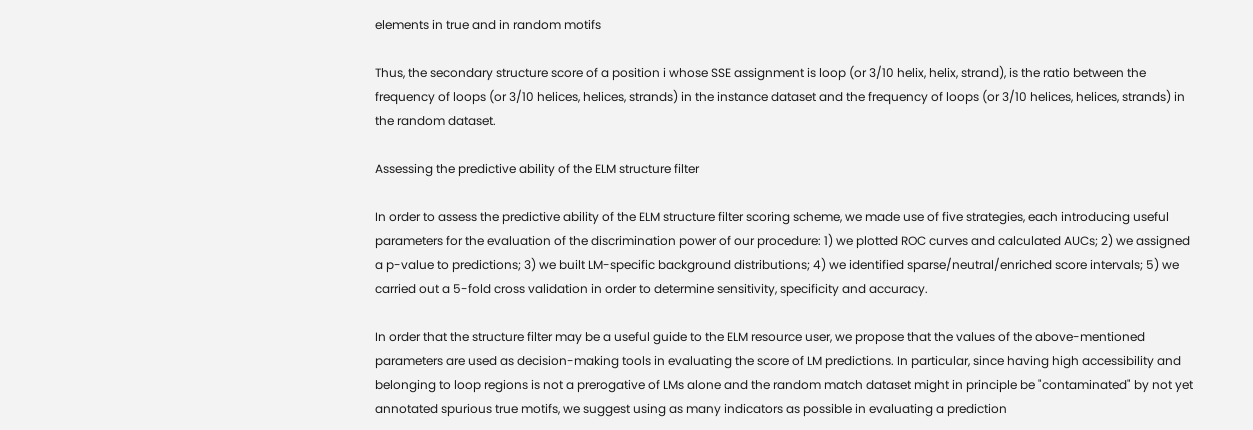elements in true and in random motifs

Thus, the secondary structure score of a position i whose SSE assignment is loop (or 3/10 helix, helix, strand), is the ratio between the frequency of loops (or 3/10 helices, helices, strands) in the instance dataset and the frequency of loops (or 3/10 helices, helices, strands) in the random dataset.

Assessing the predictive ability of the ELM structure filter

In order to assess the predictive ability of the ELM structure filter scoring scheme, we made use of five strategies, each introducing useful parameters for the evaluation of the discrimination power of our procedure: 1) we plotted ROC curves and calculated AUCs; 2) we assigned a p-value to predictions; 3) we built LM-specific background distributions; 4) we identified sparse/neutral/enriched score intervals; 5) we carried out a 5-fold cross validation in order to determine sensitivity, specificity and accuracy.

In order that the structure filter may be a useful guide to the ELM resource user, we propose that the values of the above-mentioned parameters are used as decision-making tools in evaluating the score of LM predictions. In particular, since having high accessibility and belonging to loop regions is not a prerogative of LMs alone and the random match dataset might in principle be "contaminated" by not yet annotated spurious true motifs, we suggest using as many indicators as possible in evaluating a prediction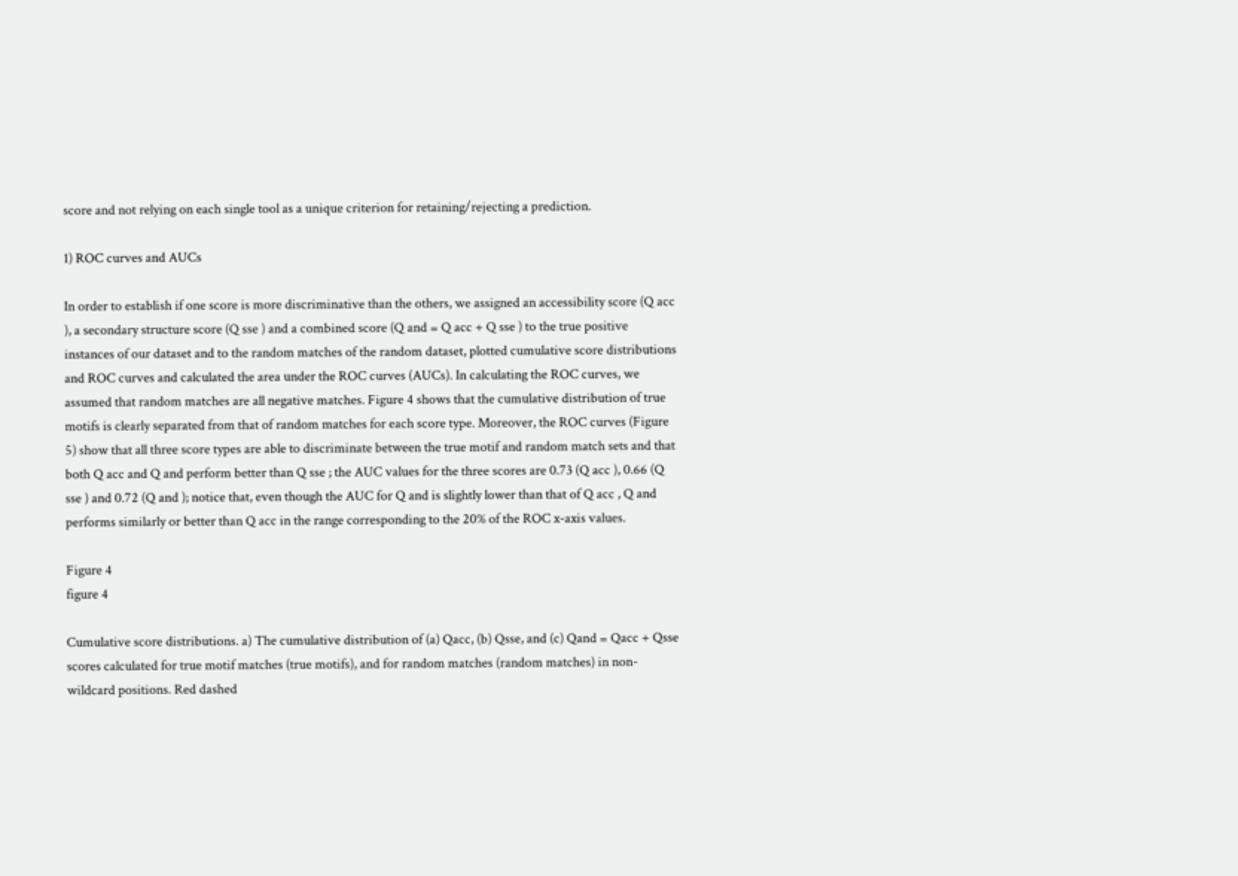score and not relying on each single tool as a unique criterion for retaining/rejecting a prediction.

1) ROC curves and AUCs

In order to establish if one score is more discriminative than the others, we assigned an accessibility score (Q acc ), a secondary structure score (Q sse ) and a combined score (Q and = Q acc + Q sse ) to the true positive instances of our dataset and to the random matches of the random dataset, plotted cumulative score distributions and ROC curves and calculated the area under the ROC curves (AUCs). In calculating the ROC curves, we assumed that random matches are all negative matches. Figure 4 shows that the cumulative distribution of true motifs is clearly separated from that of random matches for each score type. Moreover, the ROC curves (Figure 5) show that all three score types are able to discriminate between the true motif and random match sets and that both Q acc and Q and perform better than Q sse ; the AUC values for the three scores are 0.73 (Q acc ), 0.66 (Q sse ) and 0.72 (Q and ); notice that, even though the AUC for Q and is slightly lower than that of Q acc , Q and performs similarly or better than Q acc in the range corresponding to the 20% of the ROC x-axis values.

Figure 4
figure 4

Cumulative score distributions. a) The cumulative distribution of (a) Qacc, (b) Qsse, and (c) Qand = Qacc + Qsse scores calculated for true motif matches (true motifs), and for random matches (random matches) in non-wildcard positions. Red dashed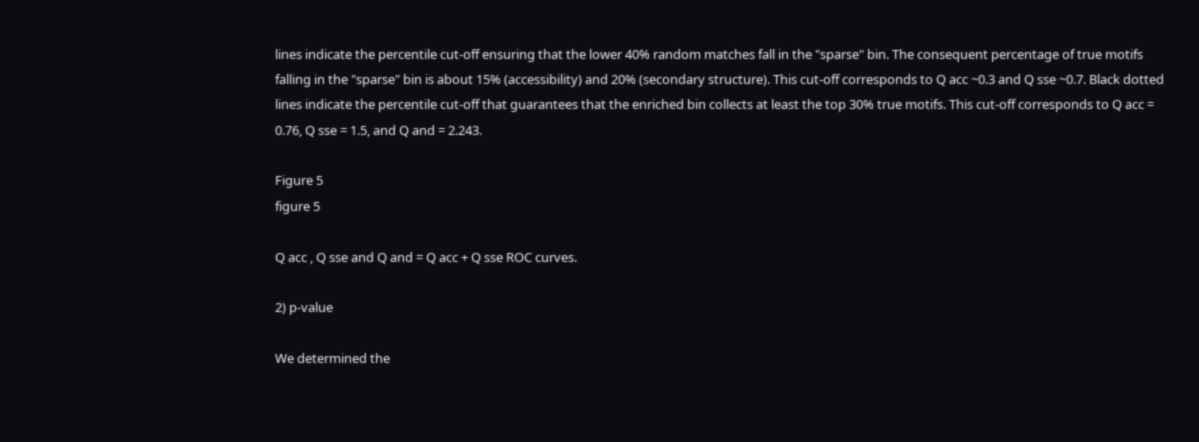lines indicate the percentile cut-off ensuring that the lower 40% random matches fall in the "sparse" bin. The consequent percentage of true motifs falling in the "sparse" bin is about 15% (accessibility) and 20% (secondary structure). This cut-off corresponds to Q acc ~0.3 and Q sse ~0.7. Black dotted lines indicate the percentile cut-off that guarantees that the enriched bin collects at least the top 30% true motifs. This cut-off corresponds to Q acc = 0.76, Q sse = 1.5, and Q and = 2.243.

Figure 5
figure 5

Q acc , Q sse and Q and = Q acc + Q sse ROC curves.

2) p-value

We determined the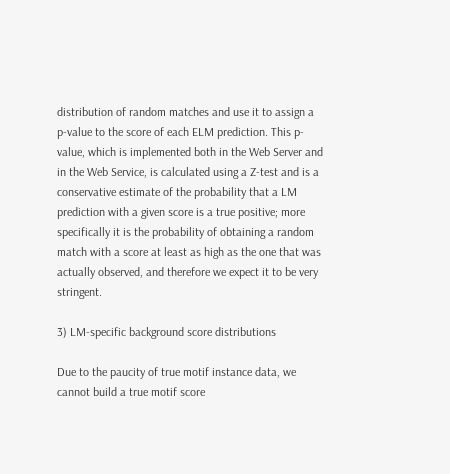distribution of random matches and use it to assign a p-value to the score of each ELM prediction. This p-value, which is implemented both in the Web Server and in the Web Service, is calculated using a Z-test and is a conservative estimate of the probability that a LM prediction with a given score is a true positive; more specifically it is the probability of obtaining a random match with a score at least as high as the one that was actually observed, and therefore we expect it to be very stringent.

3) LM-specific background score distributions

Due to the paucity of true motif instance data, we cannot build a true motif score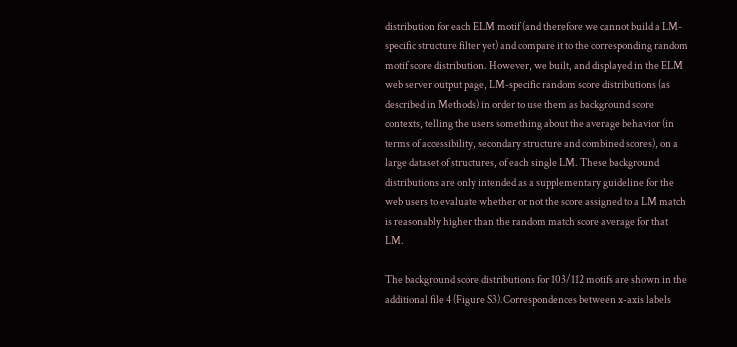distribution for each ELM motif (and therefore we cannot build a LM-specific structure filter yet) and compare it to the corresponding random motif score distribution. However, we built, and displayed in the ELM web server output page, LM-specific random score distributions (as described in Methods) in order to use them as background score contexts, telling the users something about the average behavior (in terms of accessibility, secondary structure and combined scores), on a large dataset of structures, of each single LM. These background distributions are only intended as a supplementary guideline for the web users to evaluate whether or not the score assigned to a LM match is reasonably higher than the random match score average for that LM.

The background score distributions for 103/112 motifs are shown in the additional file 4 (Figure S3).Correspondences between x-axis labels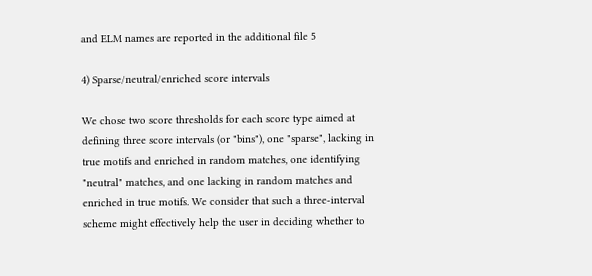and ELM names are reported in the additional file 5

4) Sparse/neutral/enriched score intervals

We chose two score thresholds for each score type aimed at defining three score intervals (or "bins"), one "sparse", lacking in true motifs and enriched in random matches, one identifying "neutral" matches, and one lacking in random matches and enriched in true motifs. We consider that such a three-interval scheme might effectively help the user in deciding whether to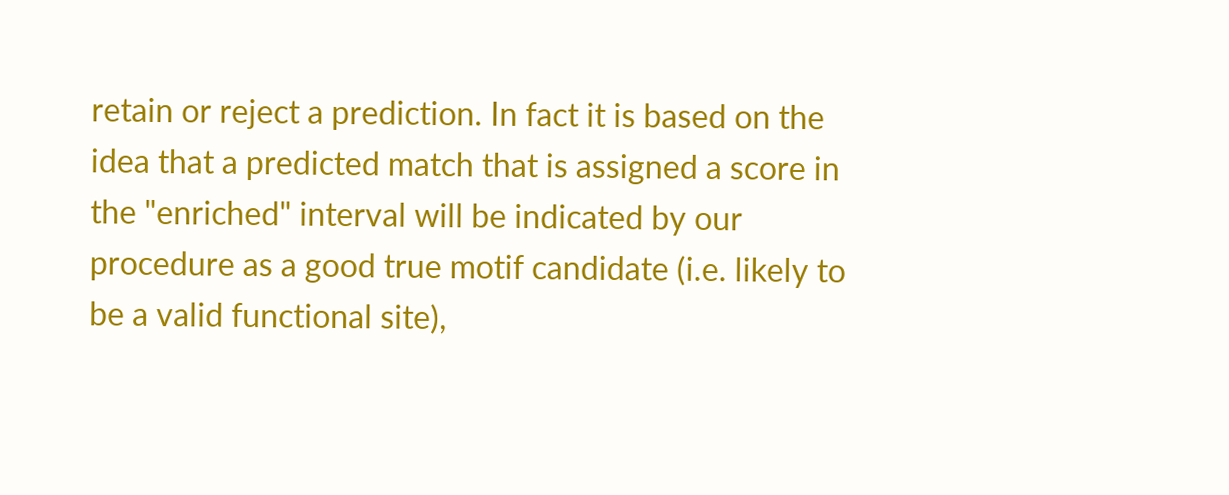retain or reject a prediction. In fact it is based on the idea that a predicted match that is assigned a score in the "enriched" interval will be indicated by our procedure as a good true motif candidate (i.e. likely to be a valid functional site),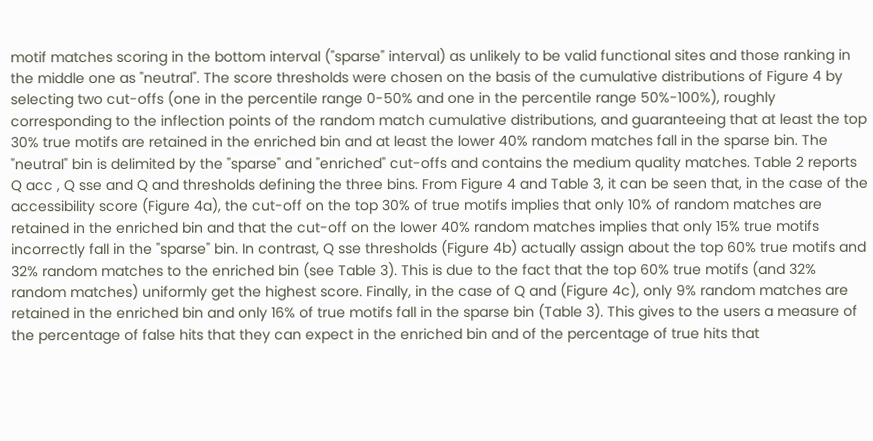motif matches scoring in the bottom interval ("sparse" interval) as unlikely to be valid functional sites and those ranking in the middle one as "neutral". The score thresholds were chosen on the basis of the cumulative distributions of Figure 4 by selecting two cut-offs (one in the percentile range 0-50% and one in the percentile range 50%-100%), roughly corresponding to the inflection points of the random match cumulative distributions, and guaranteeing that at least the top 30% true motifs are retained in the enriched bin and at least the lower 40% random matches fall in the sparse bin. The "neutral" bin is delimited by the "sparse" and "enriched" cut-offs and contains the medium quality matches. Table 2 reports Q acc , Q sse and Q and thresholds defining the three bins. From Figure 4 and Table 3, it can be seen that, in the case of the accessibility score (Figure 4a), the cut-off on the top 30% of true motifs implies that only 10% of random matches are retained in the enriched bin and that the cut-off on the lower 40% random matches implies that only 15% true motifs incorrectly fall in the "sparse" bin. In contrast, Q sse thresholds (Figure 4b) actually assign about the top 60% true motifs and 32% random matches to the enriched bin (see Table 3). This is due to the fact that the top 60% true motifs (and 32% random matches) uniformly get the highest score. Finally, in the case of Q and (Figure 4c), only 9% random matches are retained in the enriched bin and only 16% of true motifs fall in the sparse bin (Table 3). This gives to the users a measure of the percentage of false hits that they can expect in the enriched bin and of the percentage of true hits that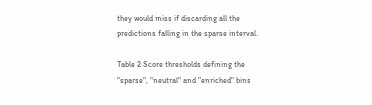they would miss if discarding all the predictions falling in the sparse interval.

Table 2 Score thresholds defining the "sparse", "neutral" and "enriched" bins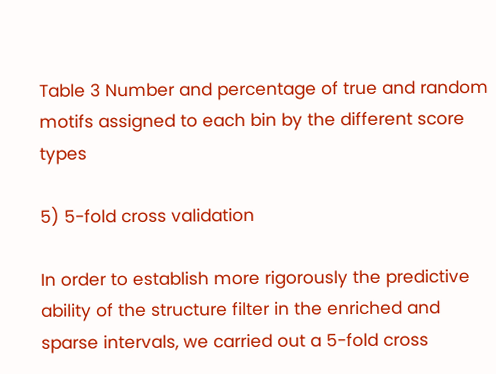Table 3 Number and percentage of true and random motifs assigned to each bin by the different score types

5) 5-fold cross validation

In order to establish more rigorously the predictive ability of the structure filter in the enriched and sparse intervals, we carried out a 5-fold cross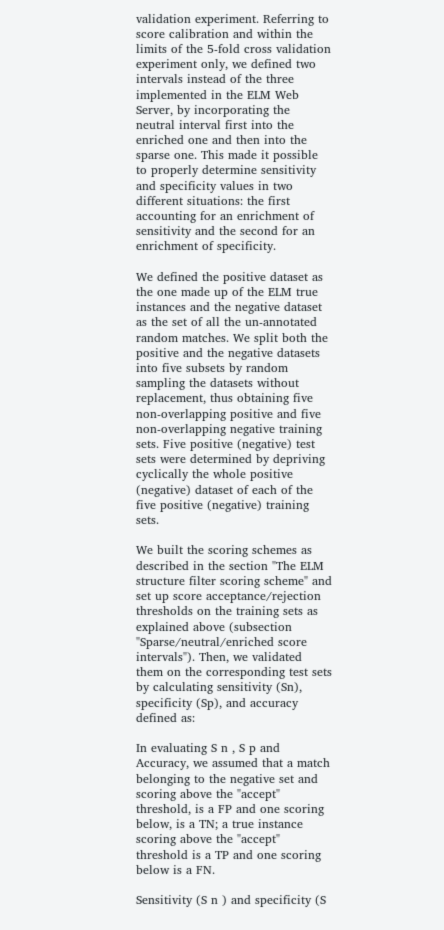validation experiment. Referring to score calibration and within the limits of the 5-fold cross validation experiment only, we defined two intervals instead of the three implemented in the ELM Web Server, by incorporating the neutral interval first into the enriched one and then into the sparse one. This made it possible to properly determine sensitivity and specificity values in two different situations: the first accounting for an enrichment of sensitivity and the second for an enrichment of specificity.

We defined the positive dataset as the one made up of the ELM true instances and the negative dataset as the set of all the un-annotated random matches. We split both the positive and the negative datasets into five subsets by random sampling the datasets without replacement, thus obtaining five non-overlapping positive and five non-overlapping negative training sets. Five positive (negative) test sets were determined by depriving cyclically the whole positive (negative) dataset of each of the five positive (negative) training sets.

We built the scoring schemes as described in the section "The ELM structure filter scoring scheme" and set up score acceptance/rejection thresholds on the training sets as explained above (subsection "Sparse/neutral/enriched score intervals"). Then, we validated them on the corresponding test sets by calculating sensitivity (Sn), specificity (Sp), and accuracy defined as:

In evaluating S n , S p and Accuracy, we assumed that a match belonging to the negative set and scoring above the "accept" threshold, is a FP and one scoring below, is a TN; a true instance scoring above the "accept" threshold is a TP and one scoring below is a FN.

Sensitivity (S n ) and specificity (S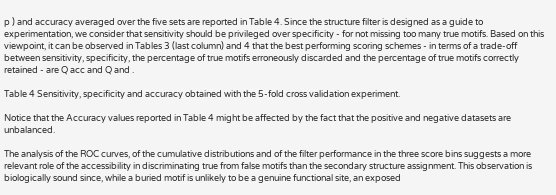p ) and accuracy averaged over the five sets are reported in Table 4. Since the structure filter is designed as a guide to experimentation, we consider that sensitivity should be privileged over specificity - for not missing too many true motifs. Based on this viewpoint, it can be observed in Tables 3 (last column) and 4 that the best performing scoring schemes - in terms of a trade-off between sensitivity, specificity, the percentage of true motifs erroneously discarded and the percentage of true motifs correctly retained - are Q acc and Q and .

Table 4 Sensitivity, specificity and accuracy obtained with the 5-fold cross validation experiment.

Notice that the Accuracy values reported in Table 4 might be affected by the fact that the positive and negative datasets are unbalanced.

The analysis of the ROC curves, of the cumulative distributions and of the filter performance in the three score bins suggests a more relevant role of the accessibility in discriminating true from false motifs than the secondary structure assignment. This observation is biologically sound since, while a buried motif is unlikely to be a genuine functional site, an exposed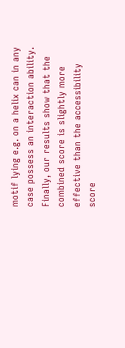motif lying e.g. on a helix can in any case possess an interaction ability. Finally, our results show that the combined score is slightly more effective than the accessibility score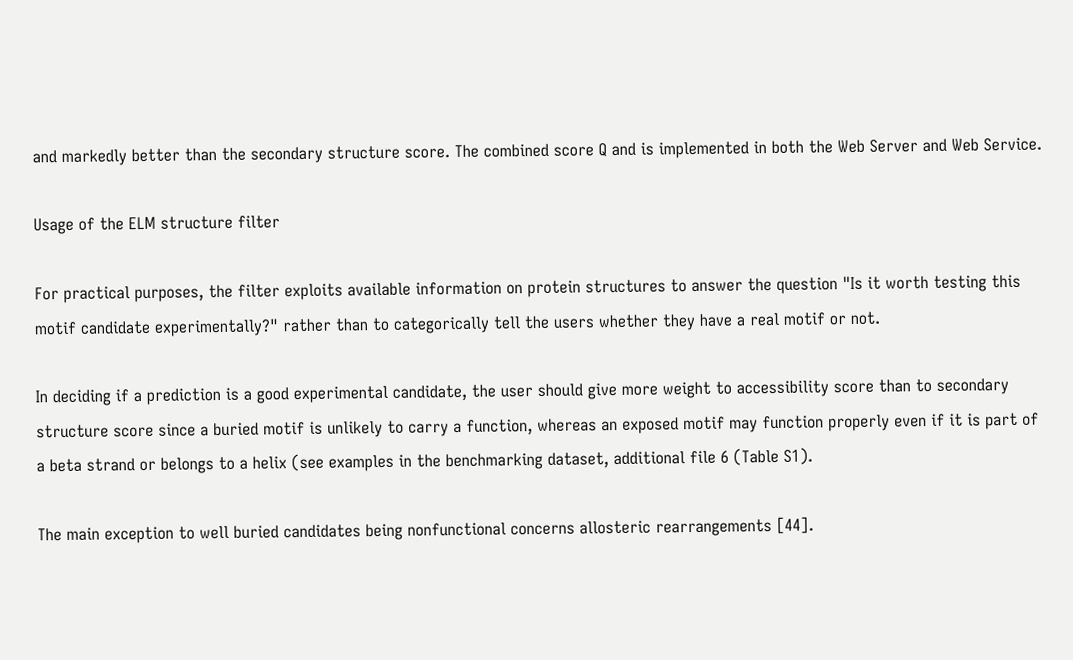and markedly better than the secondary structure score. The combined score Q and is implemented in both the Web Server and Web Service.

Usage of the ELM structure filter

For practical purposes, the filter exploits available information on protein structures to answer the question "Is it worth testing this motif candidate experimentally?" rather than to categorically tell the users whether they have a real motif or not.

In deciding if a prediction is a good experimental candidate, the user should give more weight to accessibility score than to secondary structure score since a buried motif is unlikely to carry a function, whereas an exposed motif may function properly even if it is part of a beta strand or belongs to a helix (see examples in the benchmarking dataset, additional file 6 (Table S1).

The main exception to well buried candidates being nonfunctional concerns allosteric rearrangements [44].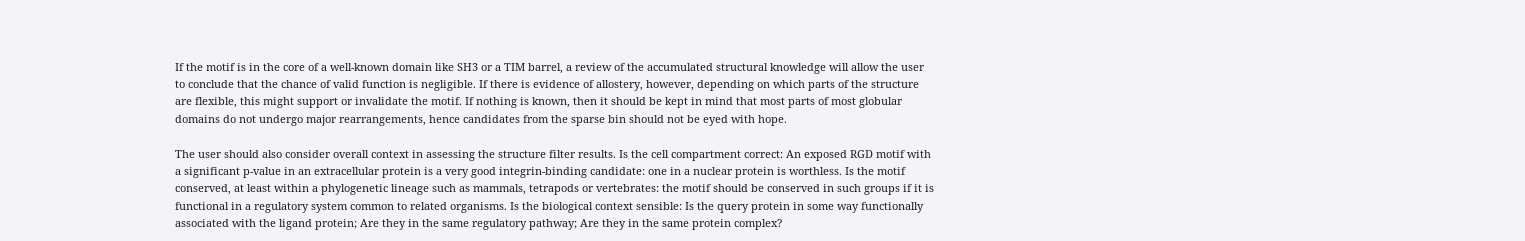If the motif is in the core of a well-known domain like SH3 or a TIM barrel, a review of the accumulated structural knowledge will allow the user to conclude that the chance of valid function is negligible. If there is evidence of allostery, however, depending on which parts of the structure are flexible, this might support or invalidate the motif. If nothing is known, then it should be kept in mind that most parts of most globular domains do not undergo major rearrangements, hence candidates from the sparse bin should not be eyed with hope.

The user should also consider overall context in assessing the structure filter results. Is the cell compartment correct: An exposed RGD motif with a significant p-value in an extracellular protein is a very good integrin-binding candidate: one in a nuclear protein is worthless. Is the motif conserved, at least within a phylogenetic lineage such as mammals, tetrapods or vertebrates: the motif should be conserved in such groups if it is functional in a regulatory system common to related organisms. Is the biological context sensible: Is the query protein in some way functionally associated with the ligand protein; Are they in the same regulatory pathway; Are they in the same protein complex?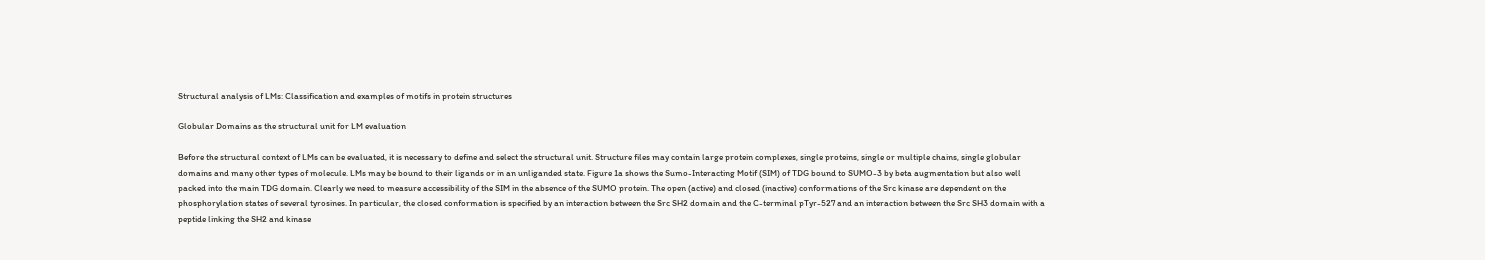Structural analysis of LMs: Classification and examples of motifs in protein structures

Globular Domains as the structural unit for LM evaluation

Before the structural context of LMs can be evaluated, it is necessary to define and select the structural unit. Structure files may contain large protein complexes, single proteins, single or multiple chains, single globular domains and many other types of molecule. LMs may be bound to their ligands or in an unliganded state. Figure 1a shows the Sumo-Interacting Motif (SIM) of TDG bound to SUMO-3 by beta augmentation but also well packed into the main TDG domain. Clearly we need to measure accessibility of the SIM in the absence of the SUMO protein. The open (active) and closed (inactive) conformations of the Src kinase are dependent on the phosphorylation states of several tyrosines. In particular, the closed conformation is specified by an interaction between the Src SH2 domain and the C-terminal pTyr-527 and an interaction between the Src SH3 domain with a peptide linking the SH2 and kinase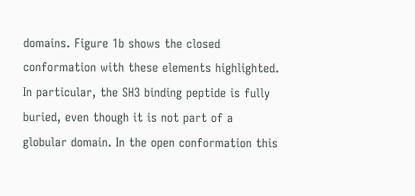domains. Figure 1b shows the closed conformation with these elements highlighted. In particular, the SH3 binding peptide is fully buried, even though it is not part of a globular domain. In the open conformation this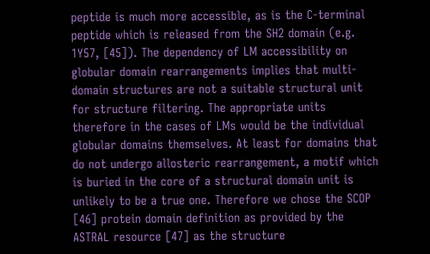peptide is much more accessible, as is the C-terminal peptide which is released from the SH2 domain (e.g. 1Y57, [45]). The dependency of LM accessibility on globular domain rearrangements implies that multi-domain structures are not a suitable structural unit for structure filtering. The appropriate units therefore in the cases of LMs would be the individual globular domains themselves. At least for domains that do not undergo allosteric rearrangement, a motif which is buried in the core of a structural domain unit is unlikely to be a true one. Therefore we chose the SCOP [46] protein domain definition as provided by the ASTRAL resource [47] as the structure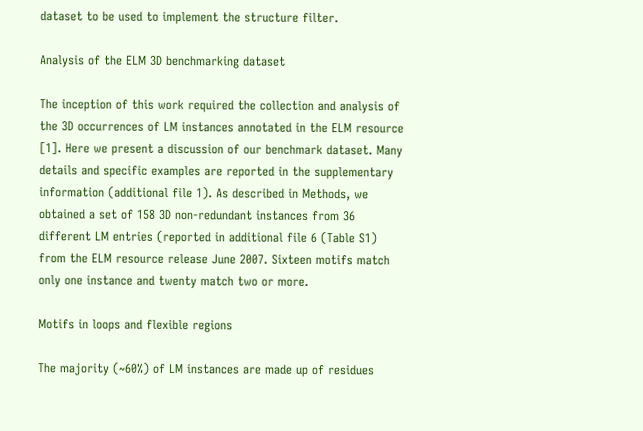dataset to be used to implement the structure filter.

Analysis of the ELM 3D benchmarking dataset

The inception of this work required the collection and analysis of the 3D occurrences of LM instances annotated in the ELM resource [1]. Here we present a discussion of our benchmark dataset. Many details and specific examples are reported in the supplementary information (additional file 1). As described in Methods, we obtained a set of 158 3D non-redundant instances from 36 different LM entries (reported in additional file 6 (Table S1) from the ELM resource release June 2007. Sixteen motifs match only one instance and twenty match two or more.

Motifs in loops and flexible regions

The majority (~60%) of LM instances are made up of residues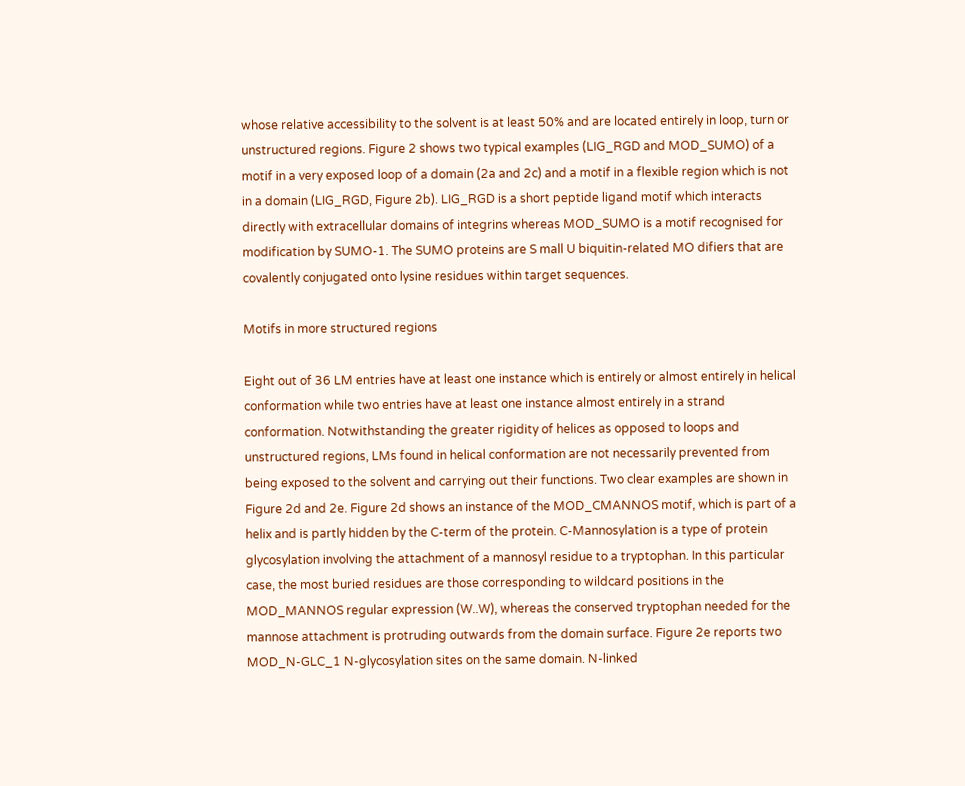whose relative accessibility to the solvent is at least 50% and are located entirely in loop, turn or unstructured regions. Figure 2 shows two typical examples (LIG_RGD and MOD_SUMO) of a motif in a very exposed loop of a domain (2a and 2c) and a motif in a flexible region which is not in a domain (LIG_RGD, Figure 2b). LIG_RGD is a short peptide ligand motif which interacts directly with extracellular domains of integrins whereas MOD_SUMO is a motif recognised for modification by SUMO-1. The SUMO proteins are S mall U biquitin-related MO difiers that are covalently conjugated onto lysine residues within target sequences.

Motifs in more structured regions

Eight out of 36 LM entries have at least one instance which is entirely or almost entirely in helical conformation while two entries have at least one instance almost entirely in a strand conformation. Notwithstanding the greater rigidity of helices as opposed to loops and unstructured regions, LMs found in helical conformation are not necessarily prevented from being exposed to the solvent and carrying out their functions. Two clear examples are shown in Figure 2d and 2e. Figure 2d shows an instance of the MOD_CMANNOS motif, which is part of a helix and is partly hidden by the C-term of the protein. C-Mannosylation is a type of protein glycosylation involving the attachment of a mannosyl residue to a tryptophan. In this particular case, the most buried residues are those corresponding to wildcard positions in the MOD_MANNOS regular expression (W..W), whereas the conserved tryptophan needed for the mannose attachment is protruding outwards from the domain surface. Figure 2e reports two MOD_N-GLC_1 N-glycosylation sites on the same domain. N-linked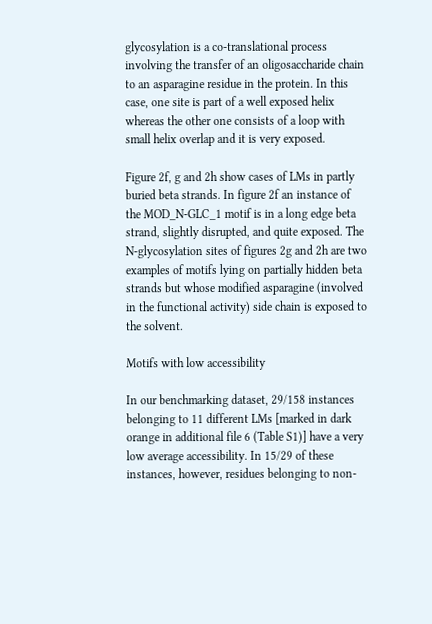glycosylation is a co-translational process involving the transfer of an oligosaccharide chain to an asparagine residue in the protein. In this case, one site is part of a well exposed helix whereas the other one consists of a loop with small helix overlap and it is very exposed.

Figure 2f, g and 2h show cases of LMs in partly buried beta strands. In figure 2f an instance of the MOD_N-GLC_1 motif is in a long edge beta strand, slightly disrupted, and quite exposed. The N-glycosylation sites of figures 2g and 2h are two examples of motifs lying on partially hidden beta strands but whose modified asparagine (involved in the functional activity) side chain is exposed to the solvent.

Motifs with low accessibility

In our benchmarking dataset, 29/158 instances belonging to 11 different LMs [marked in dark orange in additional file 6 (Table S1)] have a very low average accessibility. In 15/29 of these instances, however, residues belonging to non-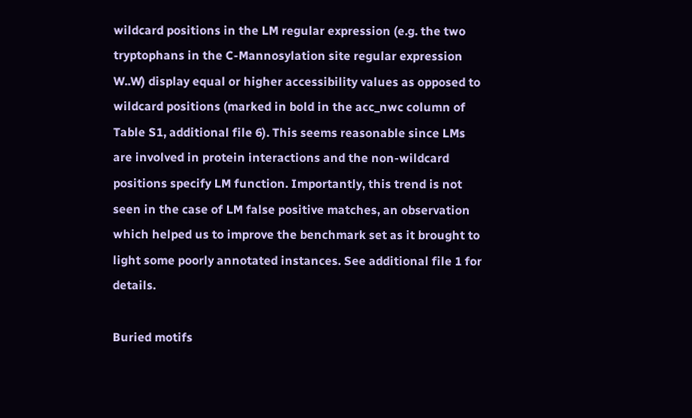wildcard positions in the LM regular expression (e.g. the two tryptophans in the C-Mannosylation site regular expression W..W) display equal or higher accessibility values as opposed to wildcard positions (marked in bold in the acc_nwc column of Table S1, additional file 6). This seems reasonable since LMs are involved in protein interactions and the non-wildcard positions specify LM function. Importantly, this trend is not seen in the case of LM false positive matches, an observation which helped us to improve the benchmark set as it brought to light some poorly annotated instances. See additional file 1 for details.

Buried motifs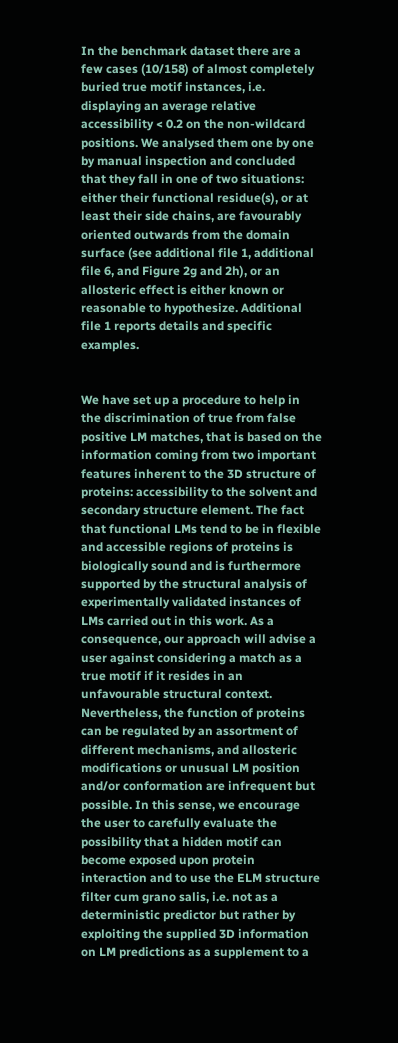In the benchmark dataset there are a few cases (10/158) of almost completely buried true motif instances, i.e. displaying an average relative accessibility < 0.2 on the non-wildcard positions. We analysed them one by one by manual inspection and concluded that they fall in one of two situations: either their functional residue(s), or at least their side chains, are favourably oriented outwards from the domain surface (see additional file 1, additional file 6, and Figure 2g and 2h), or an allosteric effect is either known or reasonable to hypothesize. Additional file 1 reports details and specific examples.


We have set up a procedure to help in the discrimination of true from false positive LM matches, that is based on the information coming from two important features inherent to the 3D structure of proteins: accessibility to the solvent and secondary structure element. The fact that functional LMs tend to be in flexible and accessible regions of proteins is biologically sound and is furthermore supported by the structural analysis of experimentally validated instances of LMs carried out in this work. As a consequence, our approach will advise a user against considering a match as a true motif if it resides in an unfavourable structural context. Nevertheless, the function of proteins can be regulated by an assortment of different mechanisms, and allosteric modifications or unusual LM position and/or conformation are infrequent but possible. In this sense, we encourage the user to carefully evaluate the possibility that a hidden motif can become exposed upon protein interaction and to use the ELM structure filter cum grano salis, i.e. not as a deterministic predictor but rather by exploiting the supplied 3D information on LM predictions as a supplement to a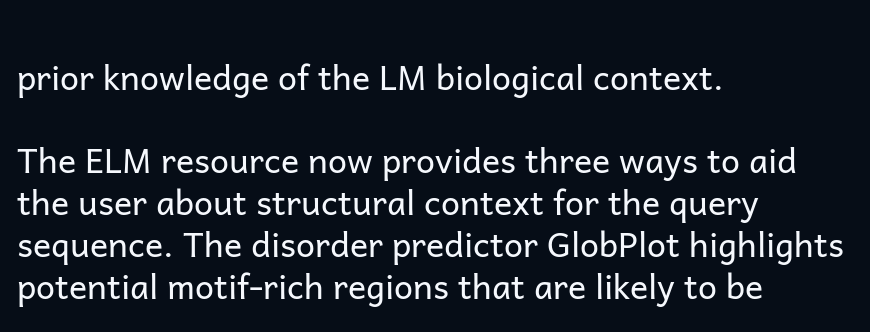prior knowledge of the LM biological context.

The ELM resource now provides three ways to aid the user about structural context for the query sequence. The disorder predictor GlobPlot highlights potential motif-rich regions that are likely to be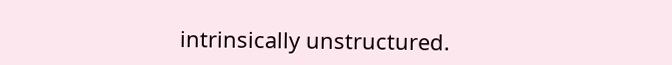intrinsically unstructured.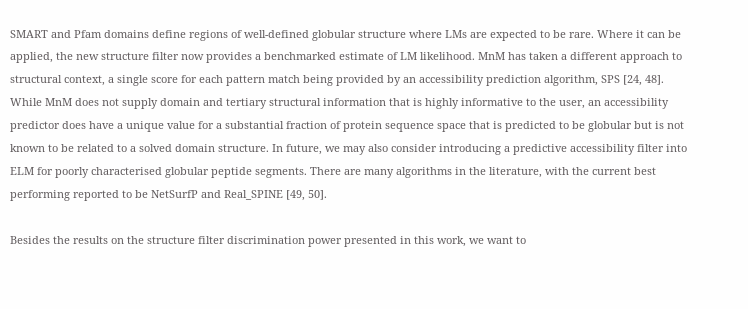SMART and Pfam domains define regions of well-defined globular structure where LMs are expected to be rare. Where it can be applied, the new structure filter now provides a benchmarked estimate of LM likelihood. MnM has taken a different approach to structural context, a single score for each pattern match being provided by an accessibility prediction algorithm, SPS [24, 48]. While MnM does not supply domain and tertiary structural information that is highly informative to the user, an accessibility predictor does have a unique value for a substantial fraction of protein sequence space that is predicted to be globular but is not known to be related to a solved domain structure. In future, we may also consider introducing a predictive accessibility filter into ELM for poorly characterised globular peptide segments. There are many algorithms in the literature, with the current best performing reported to be NetSurfP and Real_SPINE [49, 50].

Besides the results on the structure filter discrimination power presented in this work, we want to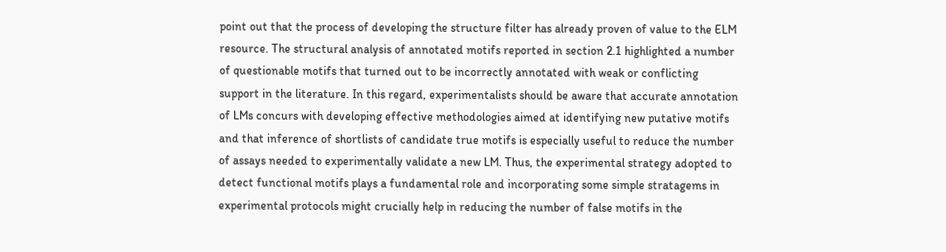point out that the process of developing the structure filter has already proven of value to the ELM resource. The structural analysis of annotated motifs reported in section 2.1 highlighted a number of questionable motifs that turned out to be incorrectly annotated with weak or conflicting support in the literature. In this regard, experimentalists should be aware that accurate annotation of LMs concurs with developing effective methodologies aimed at identifying new putative motifs and that inference of shortlists of candidate true motifs is especially useful to reduce the number of assays needed to experimentally validate a new LM. Thus, the experimental strategy adopted to detect functional motifs plays a fundamental role and incorporating some simple stratagems in experimental protocols might crucially help in reducing the number of false motifs in the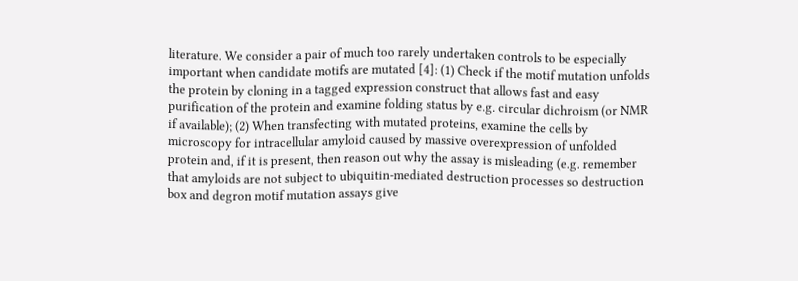literature. We consider a pair of much too rarely undertaken controls to be especially important when candidate motifs are mutated [4]: (1) Check if the motif mutation unfolds the protein by cloning in a tagged expression construct that allows fast and easy purification of the protein and examine folding status by e.g. circular dichroism (or NMR if available); (2) When transfecting with mutated proteins, examine the cells by microscopy for intracellular amyloid caused by massive overexpression of unfolded protein and, if it is present, then reason out why the assay is misleading (e.g. remember that amyloids are not subject to ubiquitin-mediated destruction processes so destruction box and degron motif mutation assays give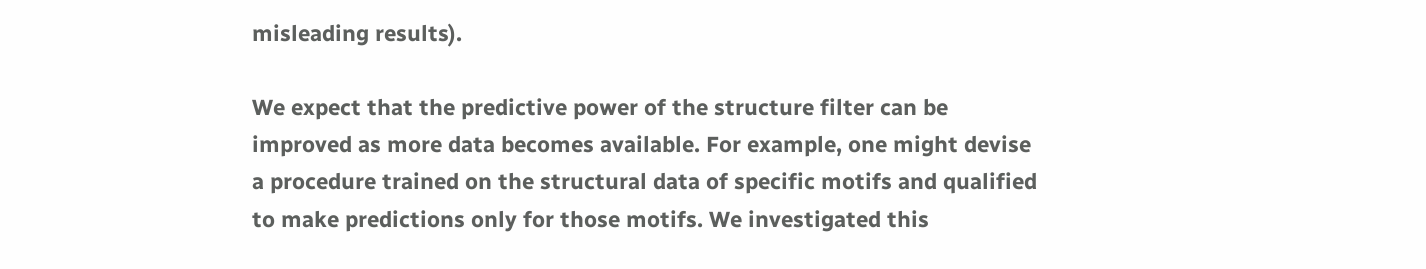misleading results).

We expect that the predictive power of the structure filter can be improved as more data becomes available. For example, one might devise a procedure trained on the structural data of specific motifs and qualified to make predictions only for those motifs. We investigated this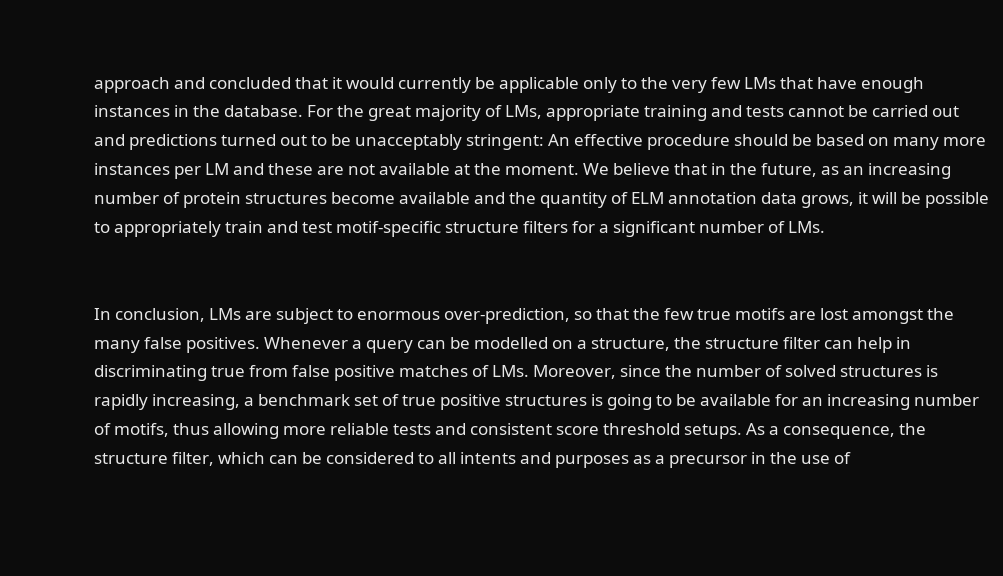approach and concluded that it would currently be applicable only to the very few LMs that have enough instances in the database. For the great majority of LMs, appropriate training and tests cannot be carried out and predictions turned out to be unacceptably stringent: An effective procedure should be based on many more instances per LM and these are not available at the moment. We believe that in the future, as an increasing number of protein structures become available and the quantity of ELM annotation data grows, it will be possible to appropriately train and test motif-specific structure filters for a significant number of LMs.


In conclusion, LMs are subject to enormous over-prediction, so that the few true motifs are lost amongst the many false positives. Whenever a query can be modelled on a structure, the structure filter can help in discriminating true from false positive matches of LMs. Moreover, since the number of solved structures is rapidly increasing, a benchmark set of true positive structures is going to be available for an increasing number of motifs, thus allowing more reliable tests and consistent score threshold setups. As a consequence, the structure filter, which can be considered to all intents and purposes as a precursor in the use of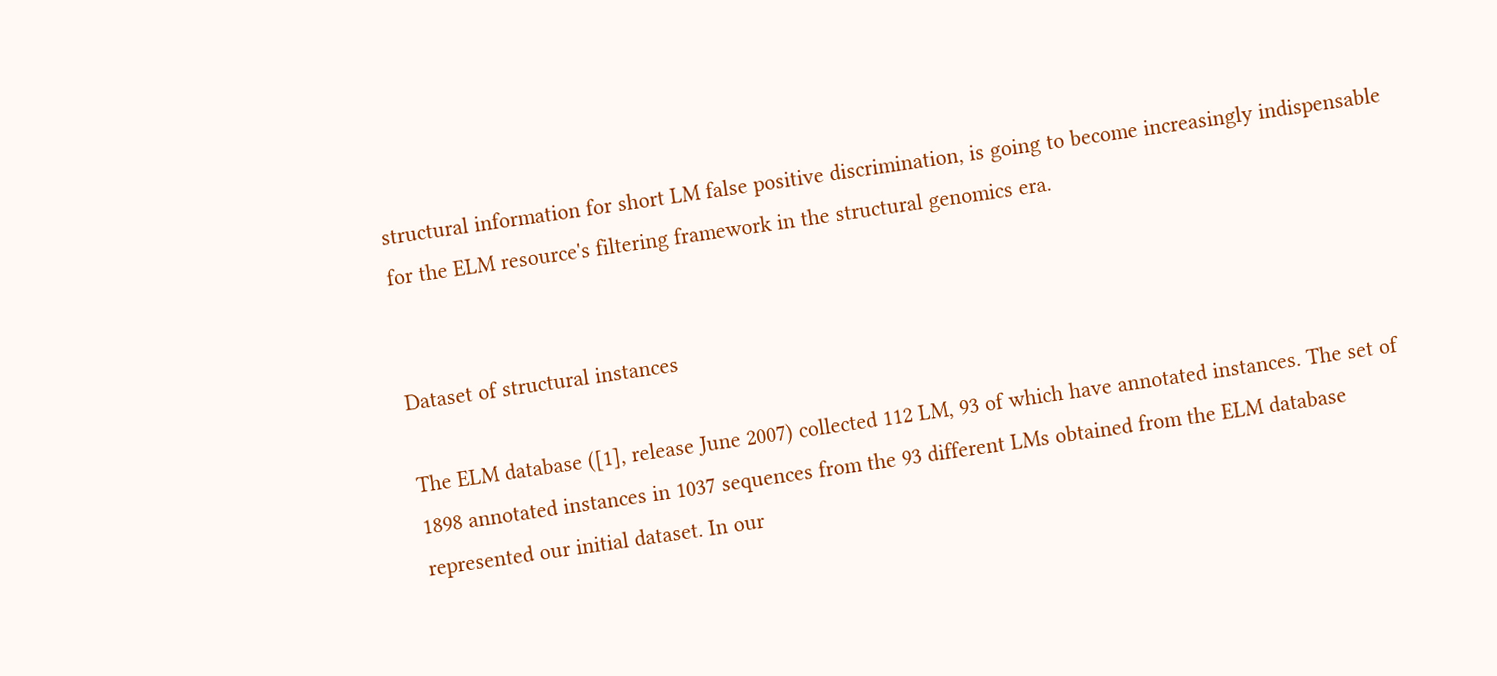structural information for short LM false positive discrimination, is going to become increasingly indispensable for the ELM resource's filtering framework in the structural genomics era.


Dataset of structural instances

The ELM database ([1], release June 2007) collected 112 LM, 93 of which have annotated instances. The set of 1898 annotated instances in 1037 sequences from the 93 different LMs obtained from the ELM database represented our initial dataset. In our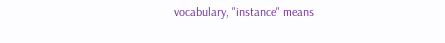vocabulary, "instance" means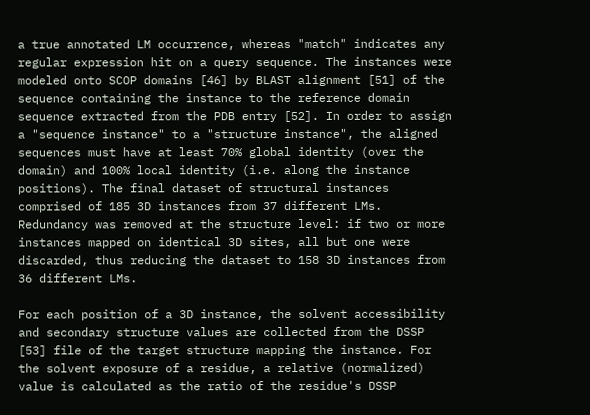a true annotated LM occurrence, whereas "match" indicates any regular expression hit on a query sequence. The instances were modeled onto SCOP domains [46] by BLAST alignment [51] of the sequence containing the instance to the reference domain sequence extracted from the PDB entry [52]. In order to assign a "sequence instance" to a "structure instance", the aligned sequences must have at least 70% global identity (over the domain) and 100% local identity (i.e. along the instance positions). The final dataset of structural instances comprised of 185 3D instances from 37 different LMs. Redundancy was removed at the structure level: if two or more instances mapped on identical 3D sites, all but one were discarded, thus reducing the dataset to 158 3D instances from 36 different LMs.

For each position of a 3D instance, the solvent accessibility and secondary structure values are collected from the DSSP [53] file of the target structure mapping the instance. For the solvent exposure of a residue, a relative (normalized) value is calculated as the ratio of the residue's DSSP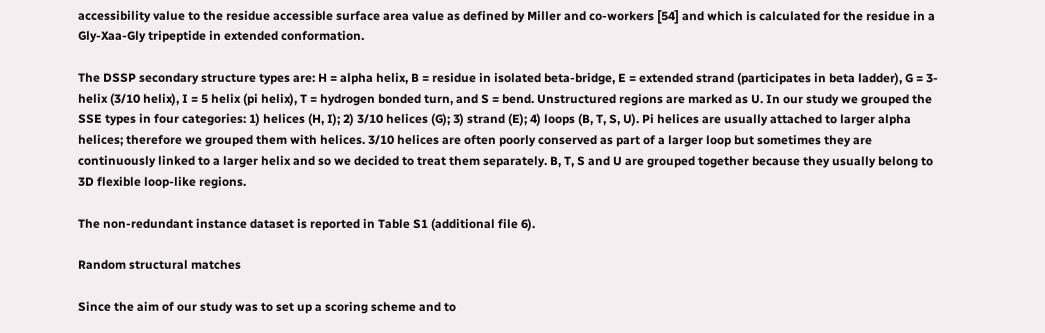accessibility value to the residue accessible surface area value as defined by Miller and co-workers [54] and which is calculated for the residue in a Gly-Xaa-Gly tripeptide in extended conformation.

The DSSP secondary structure types are: H = alpha helix, B = residue in isolated beta-bridge, E = extended strand (participates in beta ladder), G = 3-helix (3/10 helix), I = 5 helix (pi helix), T = hydrogen bonded turn, and S = bend. Unstructured regions are marked as U. In our study we grouped the SSE types in four categories: 1) helices (H, I); 2) 3/10 helices (G); 3) strand (E); 4) loops (B, T, S, U). Pi helices are usually attached to larger alpha helices; therefore we grouped them with helices. 3/10 helices are often poorly conserved as part of a larger loop but sometimes they are continuously linked to a larger helix and so we decided to treat them separately. B, T, S and U are grouped together because they usually belong to 3D flexible loop-like regions.

The non-redundant instance dataset is reported in Table S1 (additional file 6).

Random structural matches

Since the aim of our study was to set up a scoring scheme and to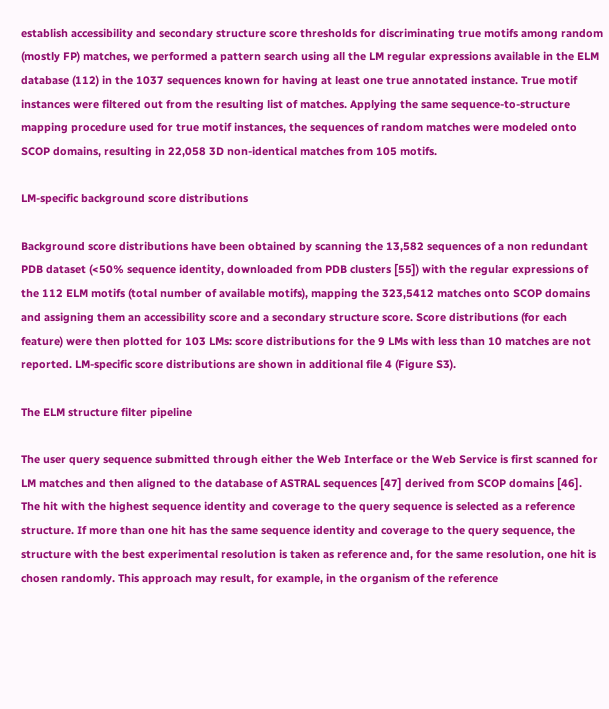establish accessibility and secondary structure score thresholds for discriminating true motifs among random (mostly FP) matches, we performed a pattern search using all the LM regular expressions available in the ELM database (112) in the 1037 sequences known for having at least one true annotated instance. True motif instances were filtered out from the resulting list of matches. Applying the same sequence-to-structure mapping procedure used for true motif instances, the sequences of random matches were modeled onto SCOP domains, resulting in 22,058 3D non-identical matches from 105 motifs.

LM-specific background score distributions

Background score distributions have been obtained by scanning the 13,582 sequences of a non redundant PDB dataset (<50% sequence identity, downloaded from PDB clusters [55]) with the regular expressions of the 112 ELM motifs (total number of available motifs), mapping the 323,5412 matches onto SCOP domains and assigning them an accessibility score and a secondary structure score. Score distributions (for each feature) were then plotted for 103 LMs: score distributions for the 9 LMs with less than 10 matches are not reported. LM-specific score distributions are shown in additional file 4 (Figure S3).

The ELM structure filter pipeline

The user query sequence submitted through either the Web Interface or the Web Service is first scanned for LM matches and then aligned to the database of ASTRAL sequences [47] derived from SCOP domains [46]. The hit with the highest sequence identity and coverage to the query sequence is selected as a reference structure. If more than one hit has the same sequence identity and coverage to the query sequence, the structure with the best experimental resolution is taken as reference and, for the same resolution, one hit is chosen randomly. This approach may result, for example, in the organism of the reference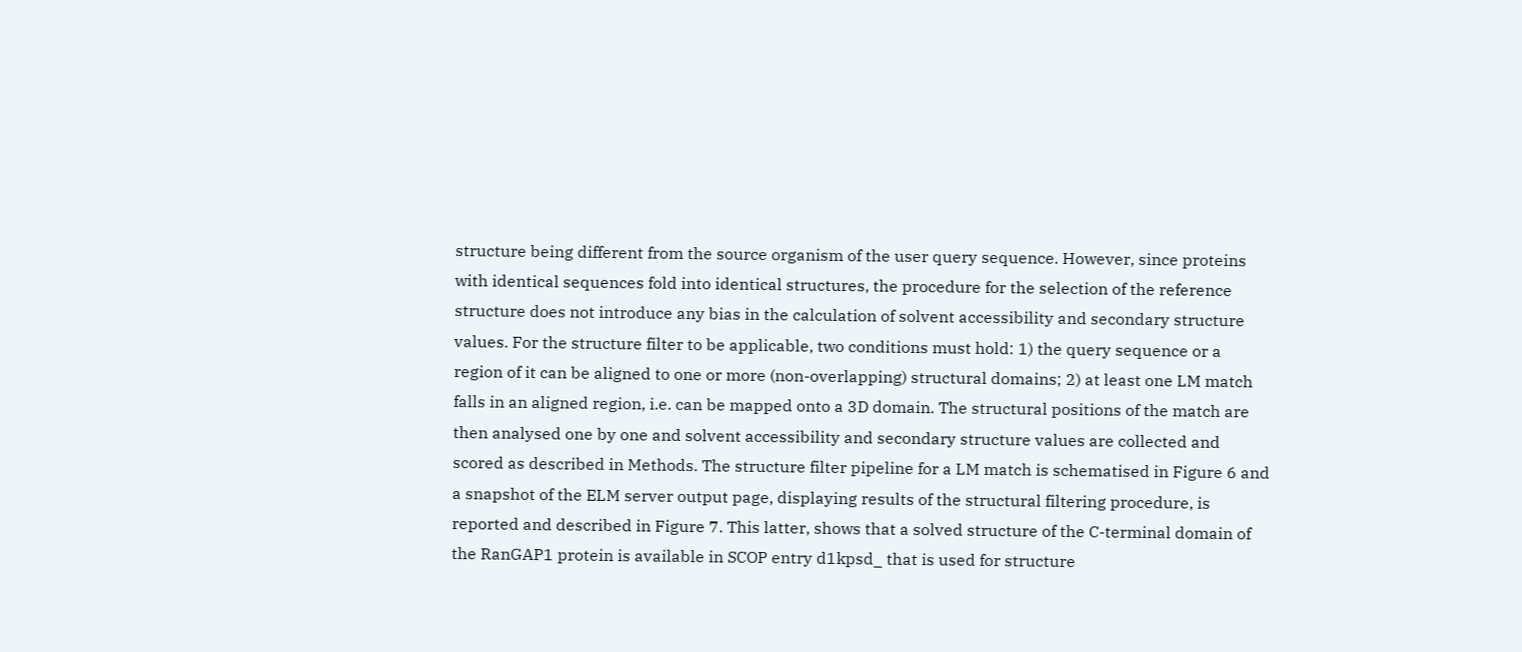structure being different from the source organism of the user query sequence. However, since proteins with identical sequences fold into identical structures, the procedure for the selection of the reference structure does not introduce any bias in the calculation of solvent accessibility and secondary structure values. For the structure filter to be applicable, two conditions must hold: 1) the query sequence or a region of it can be aligned to one or more (non-overlapping) structural domains; 2) at least one LM match falls in an aligned region, i.e. can be mapped onto a 3D domain. The structural positions of the match are then analysed one by one and solvent accessibility and secondary structure values are collected and scored as described in Methods. The structure filter pipeline for a LM match is schematised in Figure 6 and a snapshot of the ELM server output page, displaying results of the structural filtering procedure, is reported and described in Figure 7. This latter, shows that a solved structure of the C-terminal domain of the RanGAP1 protein is available in SCOP entry d1kpsd_ that is used for structure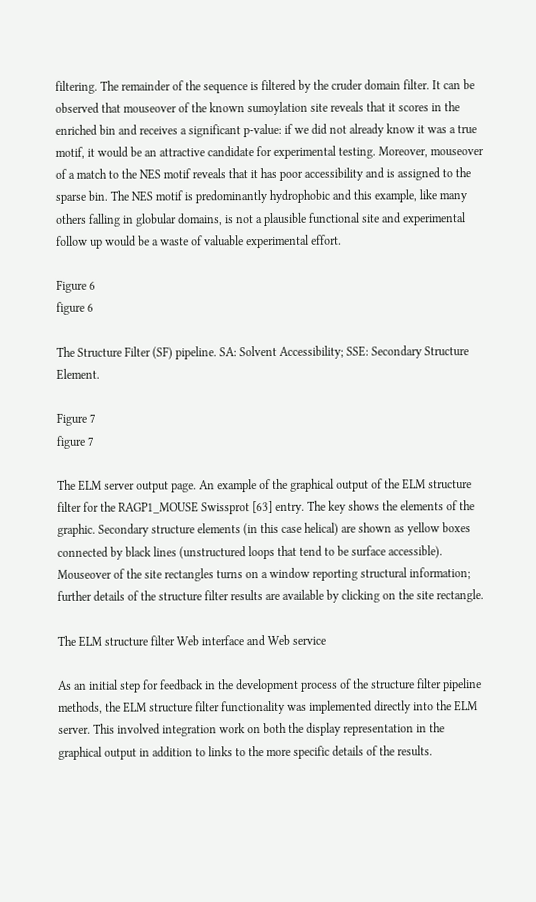filtering. The remainder of the sequence is filtered by the cruder domain filter. It can be observed that mouseover of the known sumoylation site reveals that it scores in the enriched bin and receives a significant p-value: if we did not already know it was a true motif, it would be an attractive candidate for experimental testing. Moreover, mouseover of a match to the NES motif reveals that it has poor accessibility and is assigned to the sparse bin. The NES motif is predominantly hydrophobic and this example, like many others falling in globular domains, is not a plausible functional site and experimental follow up would be a waste of valuable experimental effort.

Figure 6
figure 6

The Structure Filter (SF) pipeline. SA: Solvent Accessibility; SSE: Secondary Structure Element.

Figure 7
figure 7

The ELM server output page. An example of the graphical output of the ELM structure filter for the RAGP1_MOUSE Swissprot [63] entry. The key shows the elements of the graphic. Secondary structure elements (in this case helical) are shown as yellow boxes connected by black lines (unstructured loops that tend to be surface accessible). Mouseover of the site rectangles turns on a window reporting structural information; further details of the structure filter results are available by clicking on the site rectangle.

The ELM structure filter Web interface and Web service

As an initial step for feedback in the development process of the structure filter pipeline methods, the ELM structure filter functionality was implemented directly into the ELM server. This involved integration work on both the display representation in the graphical output in addition to links to the more specific details of the results.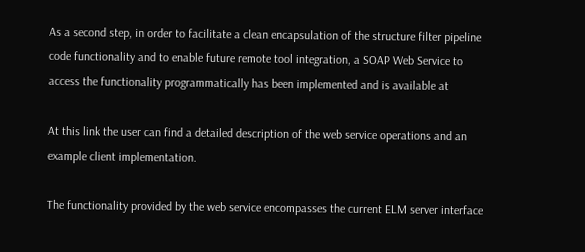As a second step, in order to facilitate a clean encapsulation of the structure filter pipeline code functionality and to enable future remote tool integration, a SOAP Web Service to access the functionality programmatically has been implemented and is available at

At this link the user can find a detailed description of the web service operations and an example client implementation.

The functionality provided by the web service encompasses the current ELM server interface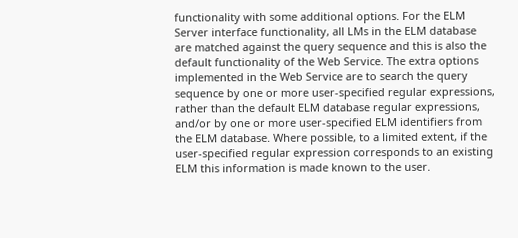functionality with some additional options. For the ELM Server interface functionality, all LMs in the ELM database are matched against the query sequence and this is also the default functionality of the Web Service. The extra options implemented in the Web Service are to search the query sequence by one or more user-specified regular expressions, rather than the default ELM database regular expressions, and/or by one or more user-specified ELM identifiers from the ELM database. Where possible, to a limited extent, if the user-specified regular expression corresponds to an existing ELM this information is made known to the user.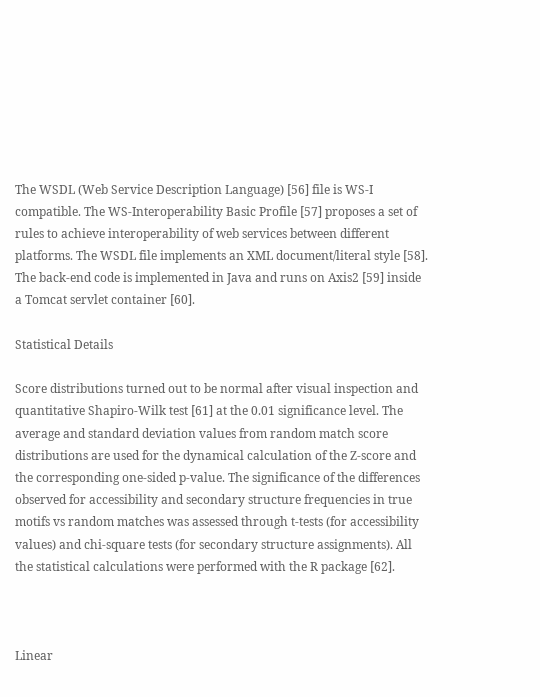The WSDL (Web Service Description Language) [56] file is WS-I compatible. The WS-Interoperability Basic Profile [57] proposes a set of rules to achieve interoperability of web services between different platforms. The WSDL file implements an XML document/literal style [58]. The back-end code is implemented in Java and runs on Axis2 [59] inside a Tomcat servlet container [60].

Statistical Details

Score distributions turned out to be normal after visual inspection and quantitative Shapiro-Wilk test [61] at the 0.01 significance level. The average and standard deviation values from random match score distributions are used for the dynamical calculation of the Z-score and the corresponding one-sided p-value. The significance of the differences observed for accessibility and secondary structure frequencies in true motifs vs random matches was assessed through t-tests (for accessibility values) and chi-square tests (for secondary structure assignments). All the statistical calculations were performed with the R package [62].



Linear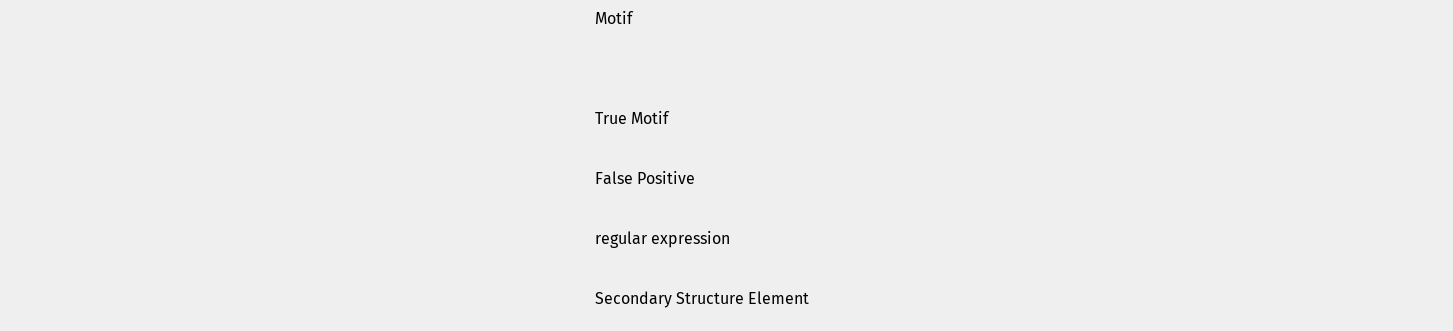Motif




True Motif


False Positive


regular expression


Secondary Structure Element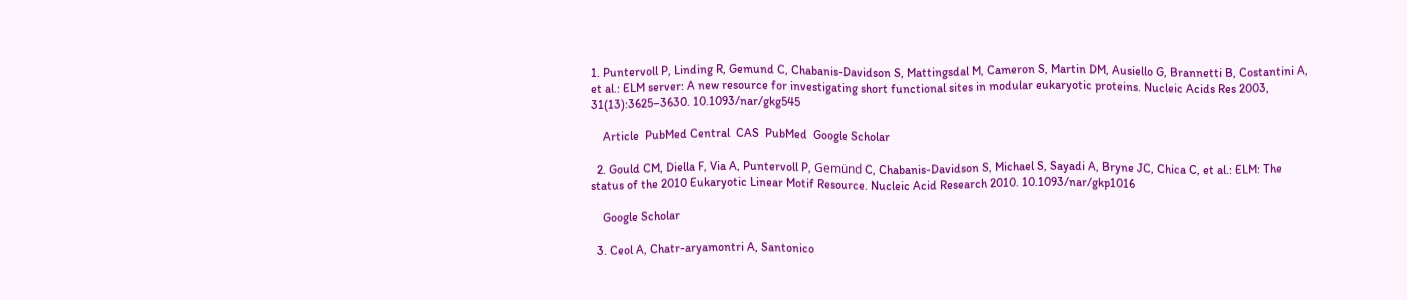1. Puntervoll P, Linding R, Gemund C, Chabanis-Davidson S, Mattingsdal M, Cameron S, Martin DM, Ausiello G, Brannetti B, Costantini A, et al.: ELM server: A new resource for investigating short functional sites in modular eukaryotic proteins. Nucleic Acids Res 2003, 31(13):3625–3630. 10.1093/nar/gkg545

    Article  PubMed Central  CAS  PubMed  Google Scholar

  2. Gould CM, Diella F, Via A, Puntervoll P, Gemünd C, Chabanis-Davidson S, Michael S, Sayadi A, Bryne JC, Chica C, et al.: ELM: The status of the 2010 Eukaryotic Linear Motif Resource. Nucleic Acid Research 2010. 10.1093/nar/gkp1016

    Google Scholar

  3. Ceol A, Chatr-aryamontri A, Santonico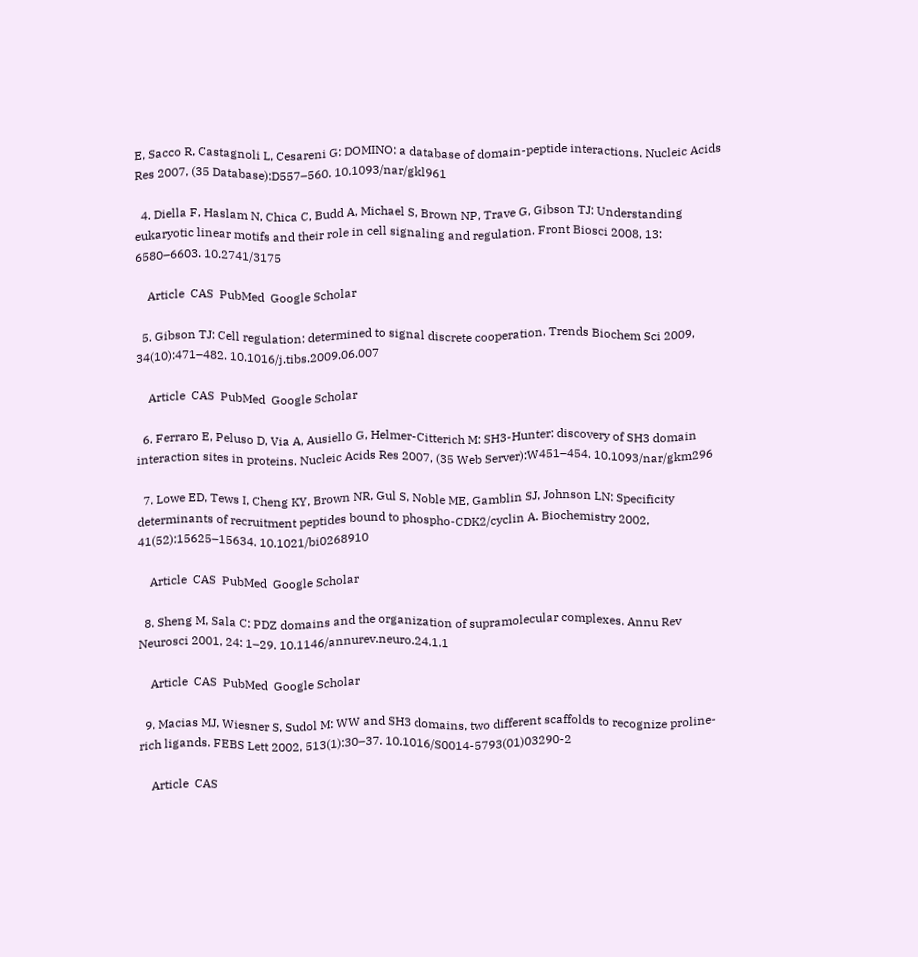E, Sacco R, Castagnoli L, Cesareni G: DOMINO: a database of domain-peptide interactions. Nucleic Acids Res 2007, (35 Database):D557–560. 10.1093/nar/gkl961

  4. Diella F, Haslam N, Chica C, Budd A, Michael S, Brown NP, Trave G, Gibson TJ: Understanding eukaryotic linear motifs and their role in cell signaling and regulation. Front Biosci 2008, 13: 6580–6603. 10.2741/3175

    Article  CAS  PubMed  Google Scholar

  5. Gibson TJ: Cell regulation: determined to signal discrete cooperation. Trends Biochem Sci 2009, 34(10):471–482. 10.1016/j.tibs.2009.06.007

    Article  CAS  PubMed  Google Scholar

  6. Ferraro E, Peluso D, Via A, Ausiello G, Helmer-Citterich M: SH3-Hunter: discovery of SH3 domain interaction sites in proteins. Nucleic Acids Res 2007, (35 Web Server):W451–454. 10.1093/nar/gkm296

  7. Lowe ED, Tews I, Cheng KY, Brown NR, Gul S, Noble ME, Gamblin SJ, Johnson LN: Specificity determinants of recruitment peptides bound to phospho-CDK2/cyclin A. Biochemistry 2002, 41(52):15625–15634. 10.1021/bi0268910

    Article  CAS  PubMed  Google Scholar

  8. Sheng M, Sala C: PDZ domains and the organization of supramolecular complexes. Annu Rev Neurosci 2001, 24: 1–29. 10.1146/annurev.neuro.24.1.1

    Article  CAS  PubMed  Google Scholar

  9. Macias MJ, Wiesner S, Sudol M: WW and SH3 domains, two different scaffolds to recognize proline-rich ligands. FEBS Lett 2002, 513(1):30–37. 10.1016/S0014-5793(01)03290-2

    Article  CAS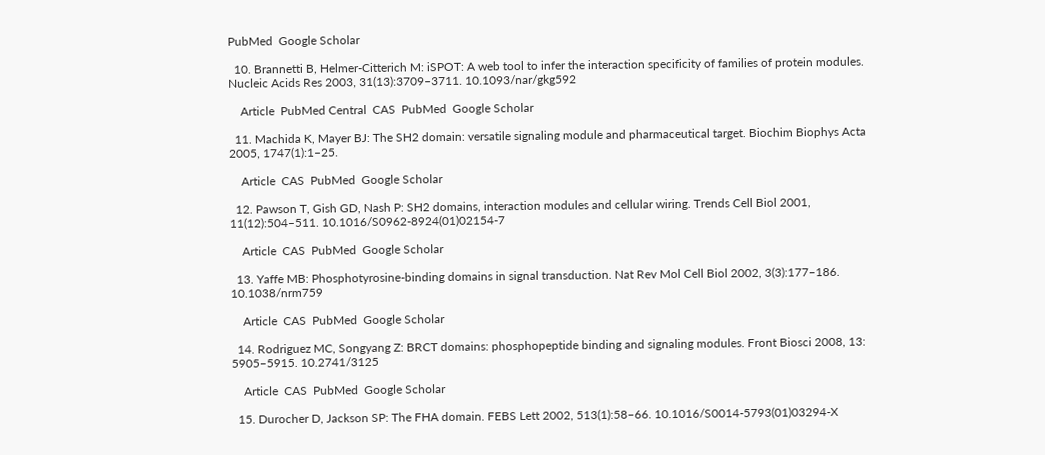PubMed  Google Scholar

  10. Brannetti B, Helmer-Citterich M: iSPOT: A web tool to infer the interaction specificity of families of protein modules. Nucleic Acids Res 2003, 31(13):3709–3711. 10.1093/nar/gkg592

    Article  PubMed Central  CAS  PubMed  Google Scholar

  11. Machida K, Mayer BJ: The SH2 domain: versatile signaling module and pharmaceutical target. Biochim Biophys Acta 2005, 1747(1):1–25.

    Article  CAS  PubMed  Google Scholar

  12. Pawson T, Gish GD, Nash P: SH2 domains, interaction modules and cellular wiring. Trends Cell Biol 2001, 11(12):504–511. 10.1016/S0962-8924(01)02154-7

    Article  CAS  PubMed  Google Scholar

  13. Yaffe MB: Phosphotyrosine-binding domains in signal transduction. Nat Rev Mol Cell Biol 2002, 3(3):177–186. 10.1038/nrm759

    Article  CAS  PubMed  Google Scholar

  14. Rodriguez MC, Songyang Z: BRCT domains: phosphopeptide binding and signaling modules. Front Biosci 2008, 13: 5905–5915. 10.2741/3125

    Article  CAS  PubMed  Google Scholar

  15. Durocher D, Jackson SP: The FHA domain. FEBS Lett 2002, 513(1):58–66. 10.1016/S0014-5793(01)03294-X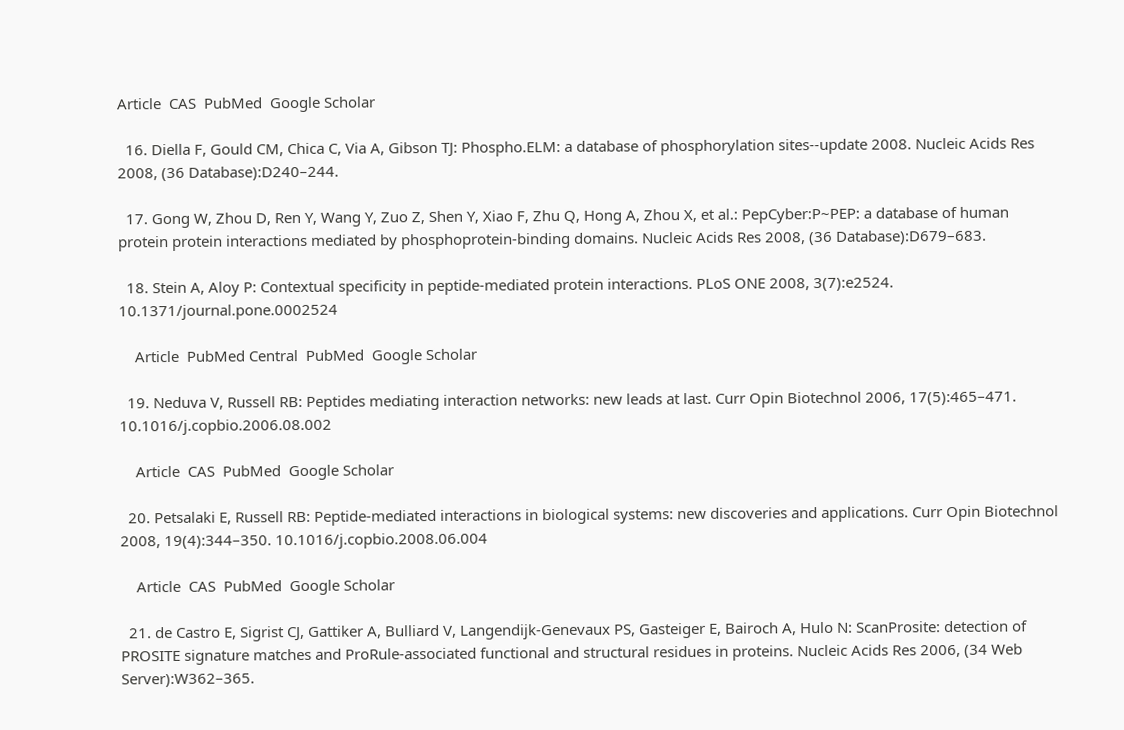Article  CAS  PubMed  Google Scholar

  16. Diella F, Gould CM, Chica C, Via A, Gibson TJ: Phospho.ELM: a database of phosphorylation sites--update 2008. Nucleic Acids Res 2008, (36 Database):D240–244.

  17. Gong W, Zhou D, Ren Y, Wang Y, Zuo Z, Shen Y, Xiao F, Zhu Q, Hong A, Zhou X, et al.: PepCyber:P~PEP: a database of human protein protein interactions mediated by phosphoprotein-binding domains. Nucleic Acids Res 2008, (36 Database):D679–683.

  18. Stein A, Aloy P: Contextual specificity in peptide-mediated protein interactions. PLoS ONE 2008, 3(7):e2524. 10.1371/journal.pone.0002524

    Article  PubMed Central  PubMed  Google Scholar

  19. Neduva V, Russell RB: Peptides mediating interaction networks: new leads at last. Curr Opin Biotechnol 2006, 17(5):465–471. 10.1016/j.copbio.2006.08.002

    Article  CAS  PubMed  Google Scholar

  20. Petsalaki E, Russell RB: Peptide-mediated interactions in biological systems: new discoveries and applications. Curr Opin Biotechnol 2008, 19(4):344–350. 10.1016/j.copbio.2008.06.004

    Article  CAS  PubMed  Google Scholar

  21. de Castro E, Sigrist CJ, Gattiker A, Bulliard V, Langendijk-Genevaux PS, Gasteiger E, Bairoch A, Hulo N: ScanProsite: detection of PROSITE signature matches and ProRule-associated functional and structural residues in proteins. Nucleic Acids Res 2006, (34 Web Server):W362–365.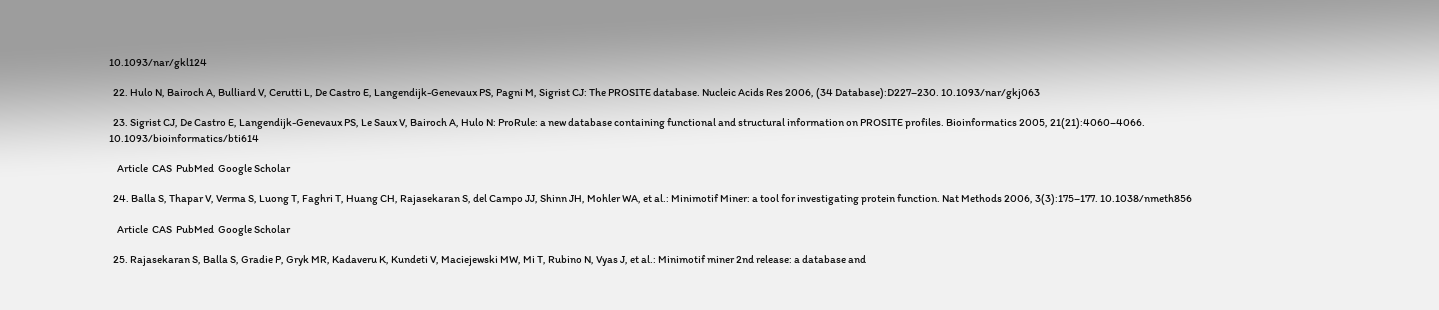10.1093/nar/gkl124

  22. Hulo N, Bairoch A, Bulliard V, Cerutti L, De Castro E, Langendijk-Genevaux PS, Pagni M, Sigrist CJ: The PROSITE database. Nucleic Acids Res 2006, (34 Database):D227–230. 10.1093/nar/gkj063

  23. Sigrist CJ, De Castro E, Langendijk-Genevaux PS, Le Saux V, Bairoch A, Hulo N: ProRule: a new database containing functional and structural information on PROSITE profiles. Bioinformatics 2005, 21(21):4060–4066. 10.1093/bioinformatics/bti614

    Article  CAS  PubMed  Google Scholar

  24. Balla S, Thapar V, Verma S, Luong T, Faghri T, Huang CH, Rajasekaran S, del Campo JJ, Shinn JH, Mohler WA, et al.: Minimotif Miner: a tool for investigating protein function. Nat Methods 2006, 3(3):175–177. 10.1038/nmeth856

    Article  CAS  PubMed  Google Scholar

  25. Rajasekaran S, Balla S, Gradie P, Gryk MR, Kadaveru K, Kundeti V, Maciejewski MW, Mi T, Rubino N, Vyas J, et al.: Minimotif miner 2nd release: a database and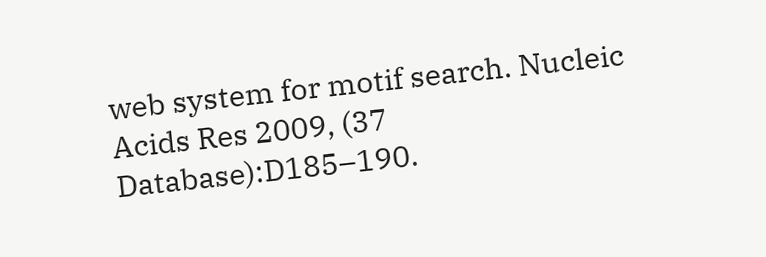web system for motif search. Nucleic Acids Res 2009, (37 Database):D185–190.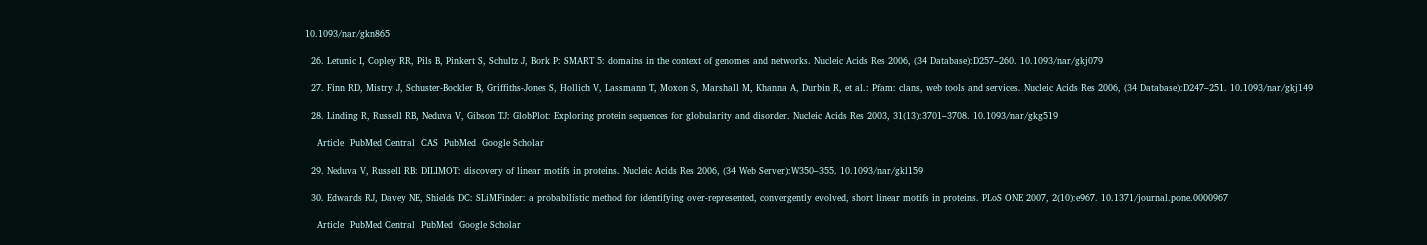10.1093/nar/gkn865

  26. Letunic I, Copley RR, Pils B, Pinkert S, Schultz J, Bork P: SMART 5: domains in the context of genomes and networks. Nucleic Acids Res 2006, (34 Database):D257–260. 10.1093/nar/gkj079

  27. Finn RD, Mistry J, Schuster-Bockler B, Griffiths-Jones S, Hollich V, Lassmann T, Moxon S, Marshall M, Khanna A, Durbin R, et al.: Pfam: clans, web tools and services. Nucleic Acids Res 2006, (34 Database):D247–251. 10.1093/nar/gkj149

  28. Linding R, Russell RB, Neduva V, Gibson TJ: GlobPlot: Exploring protein sequences for globularity and disorder. Nucleic Acids Res 2003, 31(13):3701–3708. 10.1093/nar/gkg519

    Article  PubMed Central  CAS  PubMed  Google Scholar

  29. Neduva V, Russell RB: DILIMOT: discovery of linear motifs in proteins. Nucleic Acids Res 2006, (34 Web Server):W350–355. 10.1093/nar/gkl159

  30. Edwards RJ, Davey NE, Shields DC: SLiMFinder: a probabilistic method for identifying over-represented, convergently evolved, short linear motifs in proteins. PLoS ONE 2007, 2(10):e967. 10.1371/journal.pone.0000967

    Article  PubMed Central  PubMed  Google Scholar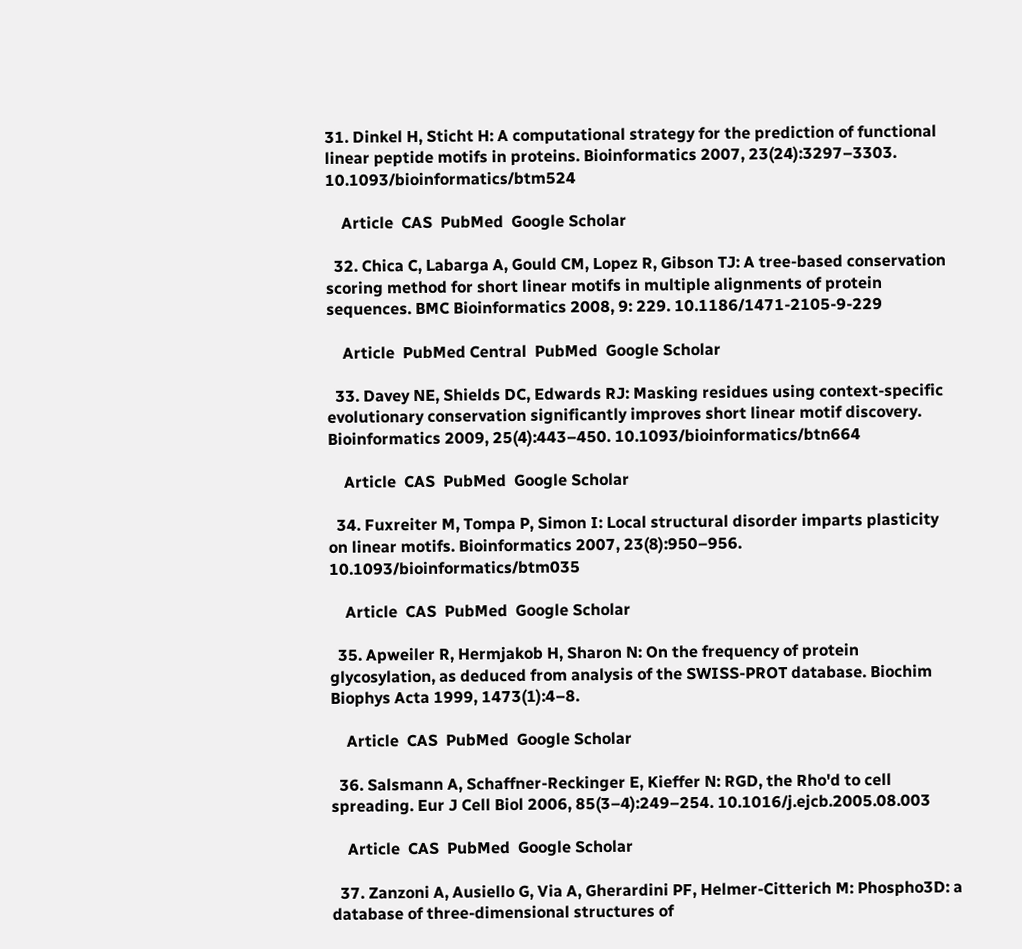31. Dinkel H, Sticht H: A computational strategy for the prediction of functional linear peptide motifs in proteins. Bioinformatics 2007, 23(24):3297–3303. 10.1093/bioinformatics/btm524

    Article  CAS  PubMed  Google Scholar

  32. Chica C, Labarga A, Gould CM, Lopez R, Gibson TJ: A tree-based conservation scoring method for short linear motifs in multiple alignments of protein sequences. BMC Bioinformatics 2008, 9: 229. 10.1186/1471-2105-9-229

    Article  PubMed Central  PubMed  Google Scholar

  33. Davey NE, Shields DC, Edwards RJ: Masking residues using context-specific evolutionary conservation significantly improves short linear motif discovery. Bioinformatics 2009, 25(4):443–450. 10.1093/bioinformatics/btn664

    Article  CAS  PubMed  Google Scholar

  34. Fuxreiter M, Tompa P, Simon I: Local structural disorder imparts plasticity on linear motifs. Bioinformatics 2007, 23(8):950–956. 10.1093/bioinformatics/btm035

    Article  CAS  PubMed  Google Scholar

  35. Apweiler R, Hermjakob H, Sharon N: On the frequency of protein glycosylation, as deduced from analysis of the SWISS-PROT database. Biochim Biophys Acta 1999, 1473(1):4–8.

    Article  CAS  PubMed  Google Scholar

  36. Salsmann A, Schaffner-Reckinger E, Kieffer N: RGD, the Rho'd to cell spreading. Eur J Cell Biol 2006, 85(3–4):249–254. 10.1016/j.ejcb.2005.08.003

    Article  CAS  PubMed  Google Scholar

  37. Zanzoni A, Ausiello G, Via A, Gherardini PF, Helmer-Citterich M: Phospho3D: a database of three-dimensional structures of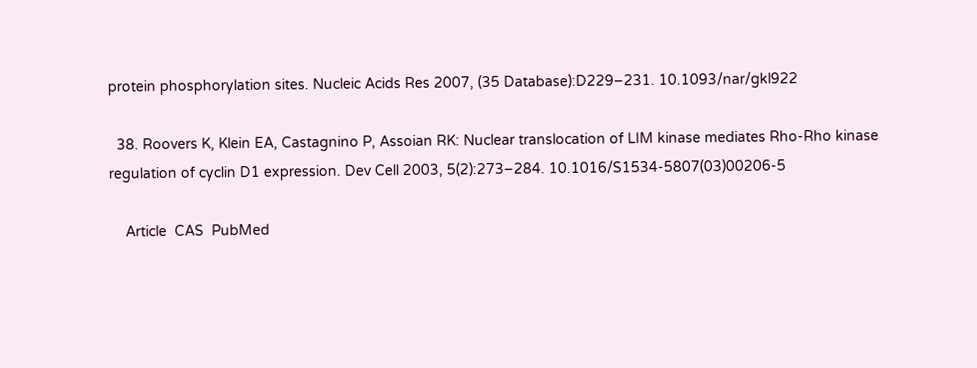protein phosphorylation sites. Nucleic Acids Res 2007, (35 Database):D229–231. 10.1093/nar/gkl922

  38. Roovers K, Klein EA, Castagnino P, Assoian RK: Nuclear translocation of LIM kinase mediates Rho-Rho kinase regulation of cyclin D1 expression. Dev Cell 2003, 5(2):273–284. 10.1016/S1534-5807(03)00206-5

    Article  CAS  PubMed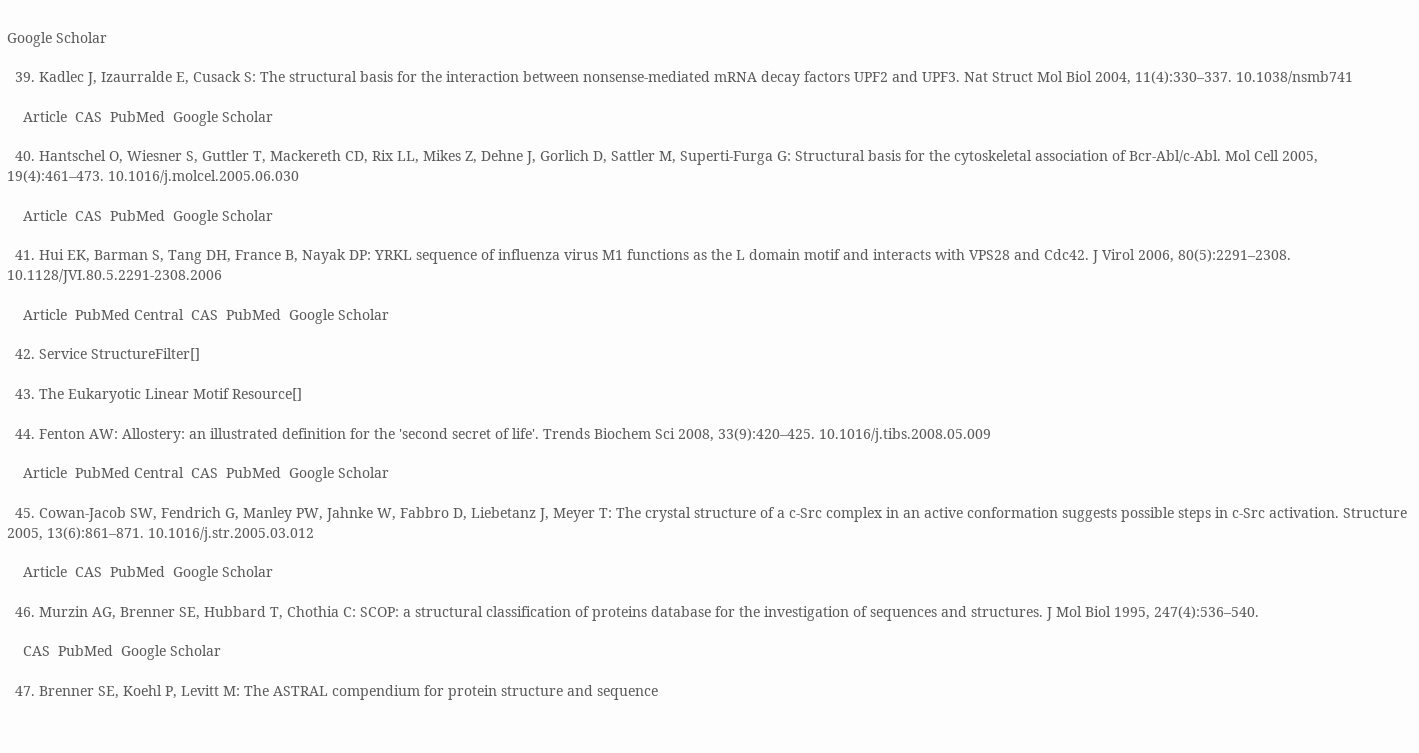Google Scholar

  39. Kadlec J, Izaurralde E, Cusack S: The structural basis for the interaction between nonsense-mediated mRNA decay factors UPF2 and UPF3. Nat Struct Mol Biol 2004, 11(4):330–337. 10.1038/nsmb741

    Article  CAS  PubMed  Google Scholar

  40. Hantschel O, Wiesner S, Guttler T, Mackereth CD, Rix LL, Mikes Z, Dehne J, Gorlich D, Sattler M, Superti-Furga G: Structural basis for the cytoskeletal association of Bcr-Abl/c-Abl. Mol Cell 2005, 19(4):461–473. 10.1016/j.molcel.2005.06.030

    Article  CAS  PubMed  Google Scholar

  41. Hui EK, Barman S, Tang DH, France B, Nayak DP: YRKL sequence of influenza virus M1 functions as the L domain motif and interacts with VPS28 and Cdc42. J Virol 2006, 80(5):2291–2308. 10.1128/JVI.80.5.2291-2308.2006

    Article  PubMed Central  CAS  PubMed  Google Scholar

  42. Service StructureFilter[]

  43. The Eukaryotic Linear Motif Resource[]

  44. Fenton AW: Allostery: an illustrated definition for the 'second secret of life'. Trends Biochem Sci 2008, 33(9):420–425. 10.1016/j.tibs.2008.05.009

    Article  PubMed Central  CAS  PubMed  Google Scholar

  45. Cowan-Jacob SW, Fendrich G, Manley PW, Jahnke W, Fabbro D, Liebetanz J, Meyer T: The crystal structure of a c-Src complex in an active conformation suggests possible steps in c-Src activation. Structure 2005, 13(6):861–871. 10.1016/j.str.2005.03.012

    Article  CAS  PubMed  Google Scholar

  46. Murzin AG, Brenner SE, Hubbard T, Chothia C: SCOP: a structural classification of proteins database for the investigation of sequences and structures. J Mol Biol 1995, 247(4):536–540.

    CAS  PubMed  Google Scholar

  47. Brenner SE, Koehl P, Levitt M: The ASTRAL compendium for protein structure and sequence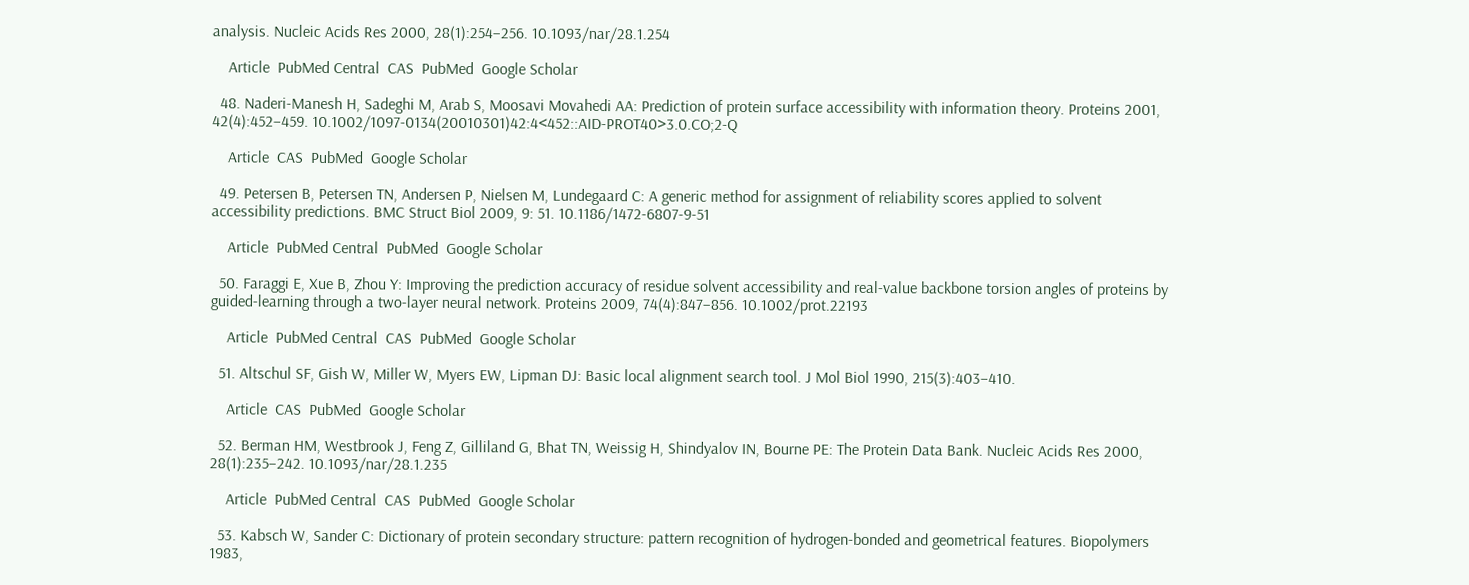analysis. Nucleic Acids Res 2000, 28(1):254–256. 10.1093/nar/28.1.254

    Article  PubMed Central  CAS  PubMed  Google Scholar

  48. Naderi-Manesh H, Sadeghi M, Arab S, Moosavi Movahedi AA: Prediction of protein surface accessibility with information theory. Proteins 2001, 42(4):452–459. 10.1002/1097-0134(20010301)42:4<452::AID-PROT40>3.0.CO;2-Q

    Article  CAS  PubMed  Google Scholar

  49. Petersen B, Petersen TN, Andersen P, Nielsen M, Lundegaard C: A generic method for assignment of reliability scores applied to solvent accessibility predictions. BMC Struct Biol 2009, 9: 51. 10.1186/1472-6807-9-51

    Article  PubMed Central  PubMed  Google Scholar

  50. Faraggi E, Xue B, Zhou Y: Improving the prediction accuracy of residue solvent accessibility and real-value backbone torsion angles of proteins by guided-learning through a two-layer neural network. Proteins 2009, 74(4):847–856. 10.1002/prot.22193

    Article  PubMed Central  CAS  PubMed  Google Scholar

  51. Altschul SF, Gish W, Miller W, Myers EW, Lipman DJ: Basic local alignment search tool. J Mol Biol 1990, 215(3):403–410.

    Article  CAS  PubMed  Google Scholar

  52. Berman HM, Westbrook J, Feng Z, Gilliland G, Bhat TN, Weissig H, Shindyalov IN, Bourne PE: The Protein Data Bank. Nucleic Acids Res 2000, 28(1):235–242. 10.1093/nar/28.1.235

    Article  PubMed Central  CAS  PubMed  Google Scholar

  53. Kabsch W, Sander C: Dictionary of protein secondary structure: pattern recognition of hydrogen-bonded and geometrical features. Biopolymers 1983,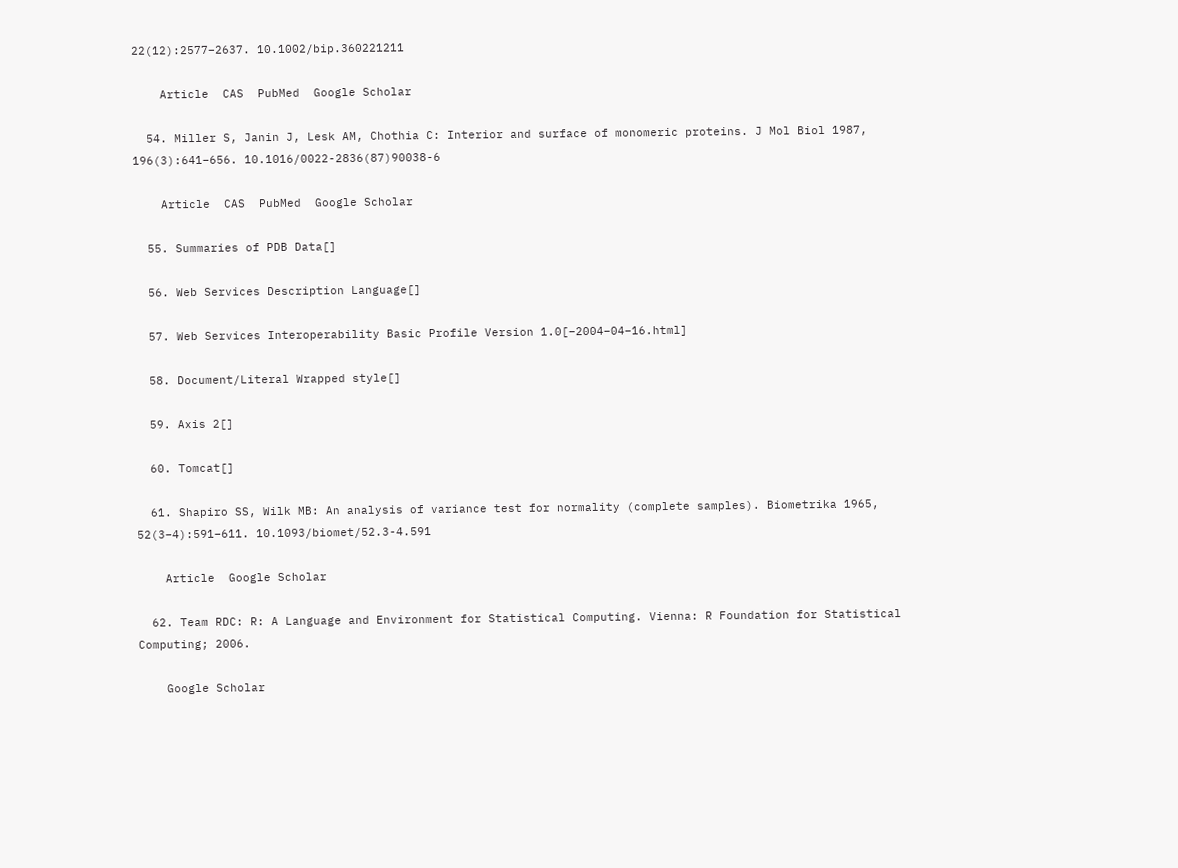22(12):2577–2637. 10.1002/bip.360221211

    Article  CAS  PubMed  Google Scholar

  54. Miller S, Janin J, Lesk AM, Chothia C: Interior and surface of monomeric proteins. J Mol Biol 1987, 196(3):641–656. 10.1016/0022-2836(87)90038-6

    Article  CAS  PubMed  Google Scholar

  55. Summaries of PDB Data[]

  56. Web Services Description Language[]

  57. Web Services Interoperability Basic Profile Version 1.0[–2004–04–16.html]

  58. Document/Literal Wrapped style[]

  59. Axis 2[]

  60. Tomcat[]

  61. Shapiro SS, Wilk MB: An analysis of variance test for normality (complete samples). Biometrika 1965, 52(3–4):591–611. 10.1093/biomet/52.3-4.591

    Article  Google Scholar

  62. Team RDC: R: A Language and Environment for Statistical Computing. Vienna: R Foundation for Statistical Computing; 2006.

    Google Scholar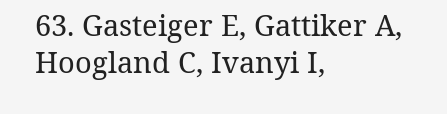63. Gasteiger E, Gattiker A, Hoogland C, Ivanyi I,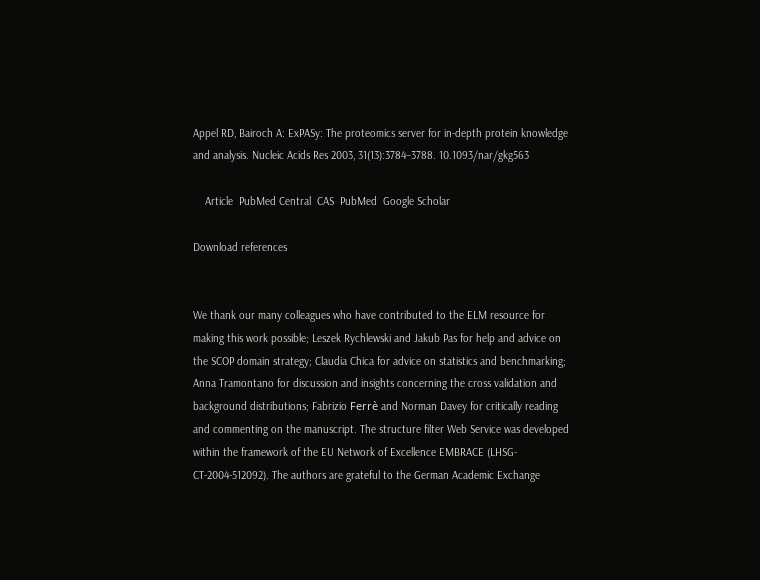Appel RD, Bairoch A: ExPASy: The proteomics server for in-depth protein knowledge and analysis. Nucleic Acids Res 2003, 31(13):3784–3788. 10.1093/nar/gkg563

    Article  PubMed Central  CAS  PubMed  Google Scholar

Download references


We thank our many colleagues who have contributed to the ELM resource for making this work possible; Leszek Rychlewski and Jakub Pas for help and advice on the SCOP domain strategy; Claudia Chica for advice on statistics and benchmarking; Anna Tramontano for discussion and insights concerning the cross validation and background distributions; Fabrizio Ferrè and Norman Davey for critically reading and commenting on the manuscript. The structure filter Web Service was developed within the framework of the EU Network of Excellence EMBRACE (LHSG-CT-2004-512092). The authors are grateful to the German Academic Exchange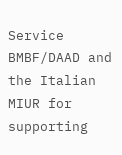Service BMBF/DAAD and the Italian MIUR for supporting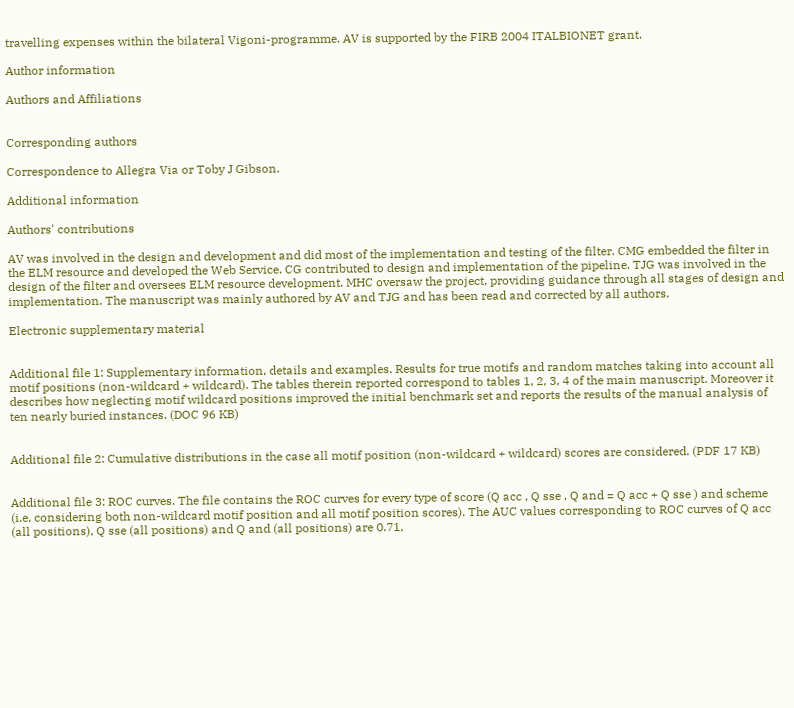travelling expenses within the bilateral Vigoni-programme. AV is supported by the FIRB 2004 ITALBIONET grant.

Author information

Authors and Affiliations


Corresponding authors

Correspondence to Allegra Via or Toby J Gibson.

Additional information

Authors' contributions

AV was involved in the design and development and did most of the implementation and testing of the filter. CMG embedded the filter in the ELM resource and developed the Web Service. CG contributed to design and implementation of the pipeline. TJG was involved in the design of the filter and oversees ELM resource development. MHC oversaw the project, providing guidance through all stages of design and implementation. The manuscript was mainly authored by AV and TJG and has been read and corrected by all authors.

Electronic supplementary material


Additional file 1: Supplementary information, details and examples. Results for true motifs and random matches taking into account all motif positions (non-wildcard + wildcard). The tables therein reported correspond to tables 1, 2, 3, 4 of the main manuscript. Moreover it describes how neglecting motif wildcard positions improved the initial benchmark set and reports the results of the manual analysis of ten nearly buried instances. (DOC 96 KB)


Additional file 2: Cumulative distributions in the case all motif position (non-wildcard + wildcard) scores are considered. (PDF 17 KB)


Additional file 3: ROC curves. The file contains the ROC curves for every type of score (Q acc , Q sse , Q and = Q acc + Q sse ) and scheme (i.e. considering both non-wildcard motif position and all motif position scores). The AUC values corresponding to ROC curves of Q acc (all positions), Q sse (all positions) and Q and (all positions) are 0.71,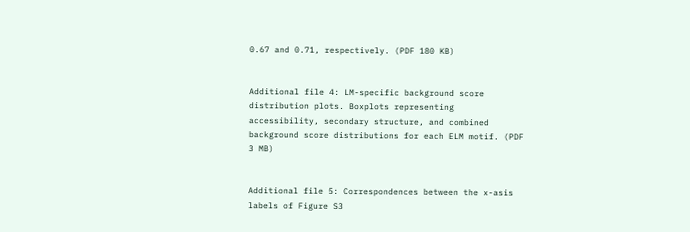0.67 and 0.71, respectively. (PDF 180 KB)


Additional file 4: LM-specific background score distribution plots. Boxplots representing accessibility, secondary structure, and combined background score distributions for each ELM motif. (PDF 3 MB)


Additional file 5: Correspondences between the x-asis labels of Figure S3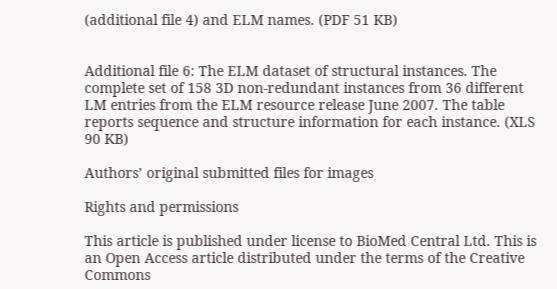(additional file 4) and ELM names. (PDF 51 KB)


Additional file 6: The ELM dataset of structural instances. The complete set of 158 3D non-redundant instances from 36 different LM entries from the ELM resource release June 2007. The table reports sequence and structure information for each instance. (XLS 90 KB)

Authors’ original submitted files for images

Rights and permissions

This article is published under license to BioMed Central Ltd. This is an Open Access article distributed under the terms of the Creative Commons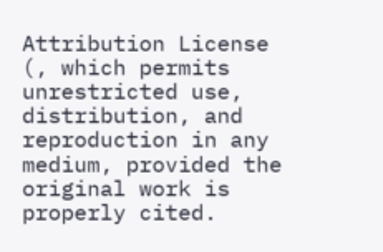Attribution License (, which permits unrestricted use, distribution, and reproduction in any medium, provided the original work is properly cited.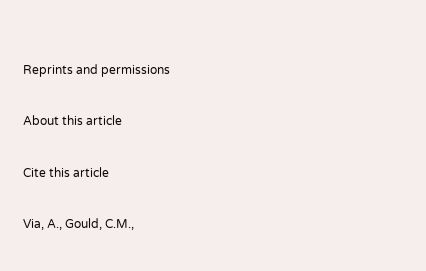Reprints and permissions

About this article

Cite this article

Via, A., Gould, C.M.,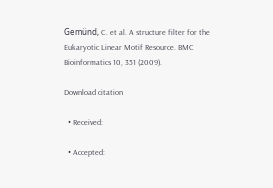Gemünd, C. et al. A structure filter for the Eukaryotic Linear Motif Resource. BMC Bioinformatics 10, 351 (2009).

Download citation

  • Received:

  • Accepted: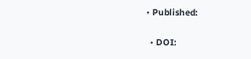• Published:

  • DOI: